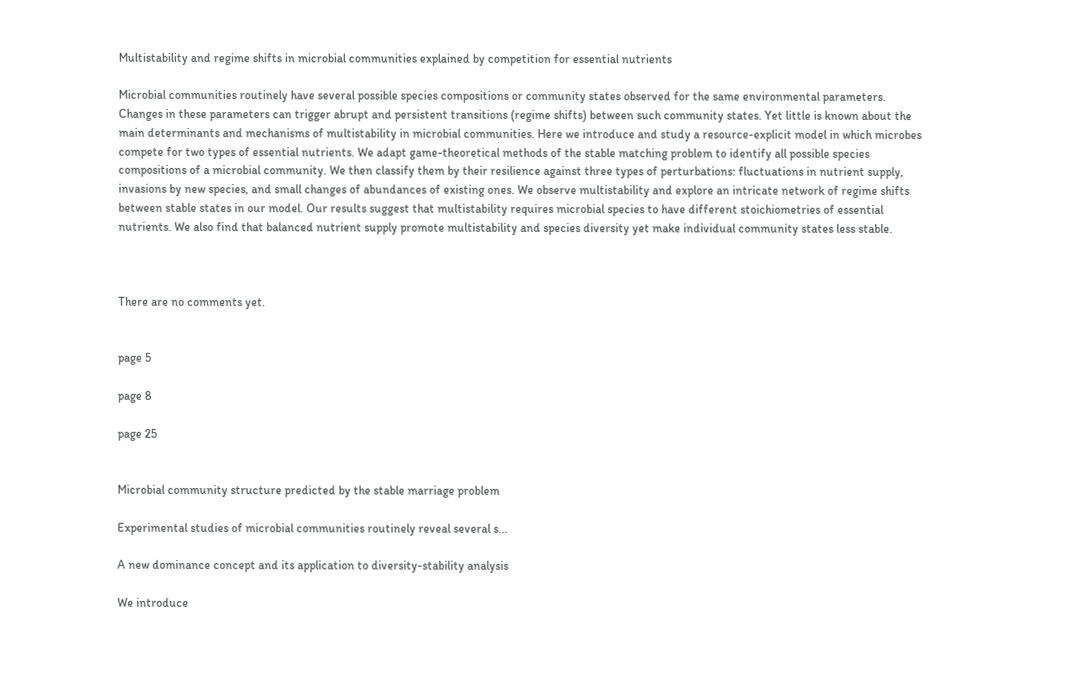Multistability and regime shifts in microbial communities explained by competition for essential nutrients

Microbial communities routinely have several possible species compositions or community states observed for the same environmental parameters. Changes in these parameters can trigger abrupt and persistent transitions (regime shifts) between such community states. Yet little is known about the main determinants and mechanisms of multistability in microbial communities. Here we introduce and study a resource-explicit model in which microbes compete for two types of essential nutrients. We adapt game-theoretical methods of the stable matching problem to identify all possible species compositions of a microbial community. We then classify them by their resilience against three types of perturbations: fluctuations in nutrient supply, invasions by new species, and small changes of abundances of existing ones. We observe multistability and explore an intricate network of regime shifts between stable states in our model. Our results suggest that multistability requires microbial species to have different stoichiometries of essential nutrients. We also find that balanced nutrient supply promote multistability and species diversity yet make individual community states less stable.



There are no comments yet.


page 5

page 8

page 25


Microbial community structure predicted by the stable marriage problem

Experimental studies of microbial communities routinely reveal several s...

A new dominance concept and its application to diversity-stability analysis

We introduce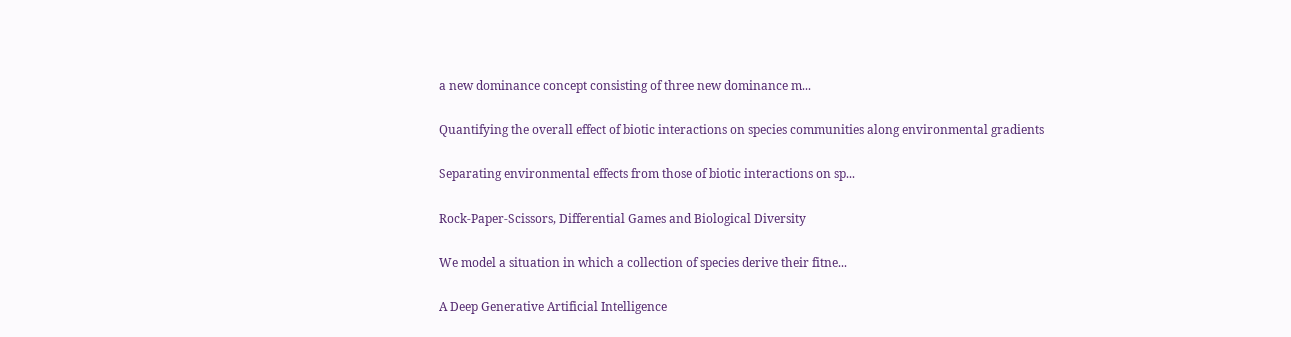a new dominance concept consisting of three new dominance m...

Quantifying the overall effect of biotic interactions on species communities along environmental gradients

Separating environmental effects from those of biotic interactions on sp...

Rock-Paper-Scissors, Differential Games and Biological Diversity

We model a situation in which a collection of species derive their fitne...

A Deep Generative Artificial Intelligence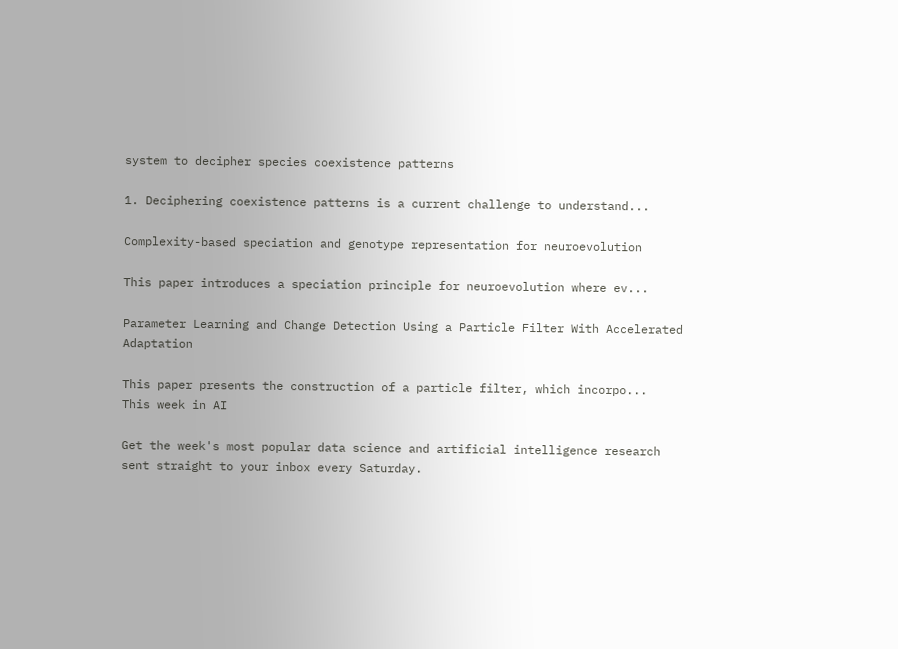system to decipher species coexistence patterns

1. Deciphering coexistence patterns is a current challenge to understand...

Complexity-based speciation and genotype representation for neuroevolution

This paper introduces a speciation principle for neuroevolution where ev...

Parameter Learning and Change Detection Using a Particle Filter With Accelerated Adaptation

This paper presents the construction of a particle filter, which incorpo...
This week in AI

Get the week's most popular data science and artificial intelligence research sent straight to your inbox every Saturday.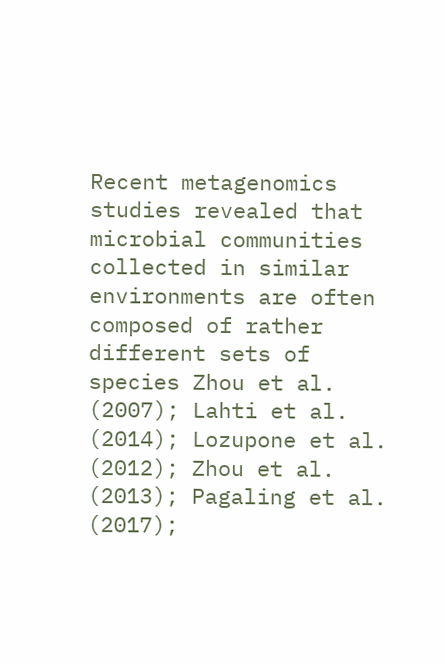Recent metagenomics studies revealed that microbial communities collected in similar environments are often composed of rather different sets of species Zhou et al. (2007); Lahti et al. (2014); Lozupone et al. (2012); Zhou et al. (2013); Pagaling et al. (2017);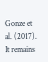Gonze et al. (2017). It remains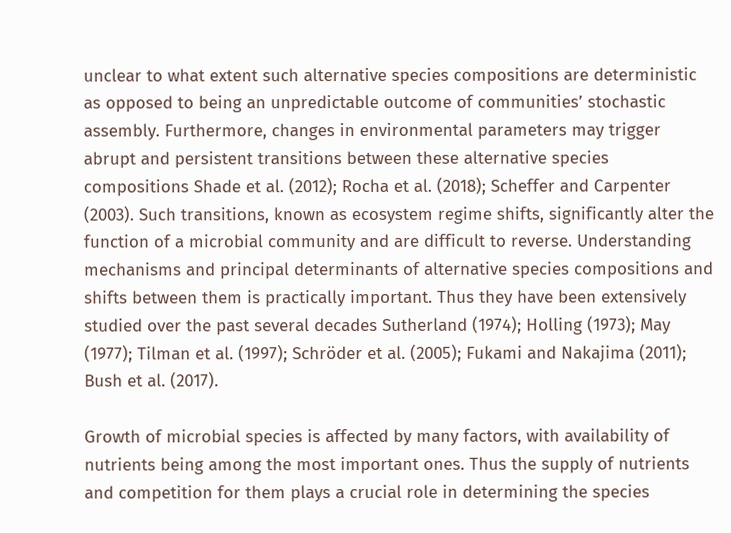unclear to what extent such alternative species compositions are deterministic as opposed to being an unpredictable outcome of communities’ stochastic assembly. Furthermore, changes in environmental parameters may trigger abrupt and persistent transitions between these alternative species compositions Shade et al. (2012); Rocha et al. (2018); Scheffer and Carpenter (2003). Such transitions, known as ecosystem regime shifts, significantly alter the function of a microbial community and are difficult to reverse. Understanding mechanisms and principal determinants of alternative species compositions and shifts between them is practically important. Thus they have been extensively studied over the past several decades Sutherland (1974); Holling (1973); May (1977); Tilman et al. (1997); Schröder et al. (2005); Fukami and Nakajima (2011); Bush et al. (2017).

Growth of microbial species is affected by many factors, with availability of nutrients being among the most important ones. Thus the supply of nutrients and competition for them plays a crucial role in determining the species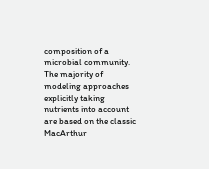composition of a microbial community. The majority of modeling approaches explicitly taking nutrients into account are based on the classic MacArthur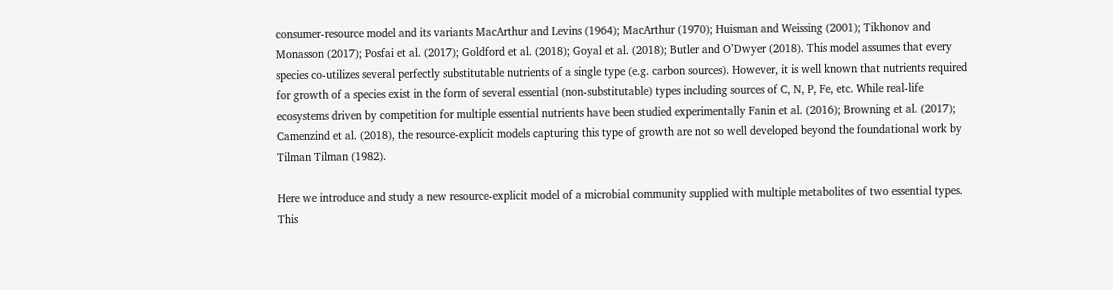consumer-resource model and its variants MacArthur and Levins (1964); MacArthur (1970); Huisman and Weissing (2001); Tikhonov and Monasson (2017); Posfai et al. (2017); Goldford et al. (2018); Goyal et al. (2018); Butler and O’Dwyer (2018). This model assumes that every species co-utilizes several perfectly substitutable nutrients of a single type (e.g. carbon sources). However, it is well known that nutrients required for growth of a species exist in the form of several essential (non-substitutable) types including sources of C, N, P, Fe, etc. While real-life ecosystems driven by competition for multiple essential nutrients have been studied experimentally Fanin et al. (2016); Browning et al. (2017); Camenzind et al. (2018), the resource-explicit models capturing this type of growth are not so well developed beyond the foundational work by Tilman Tilman (1982).

Here we introduce and study a new resource-explicit model of a microbial community supplied with multiple metabolites of two essential types. This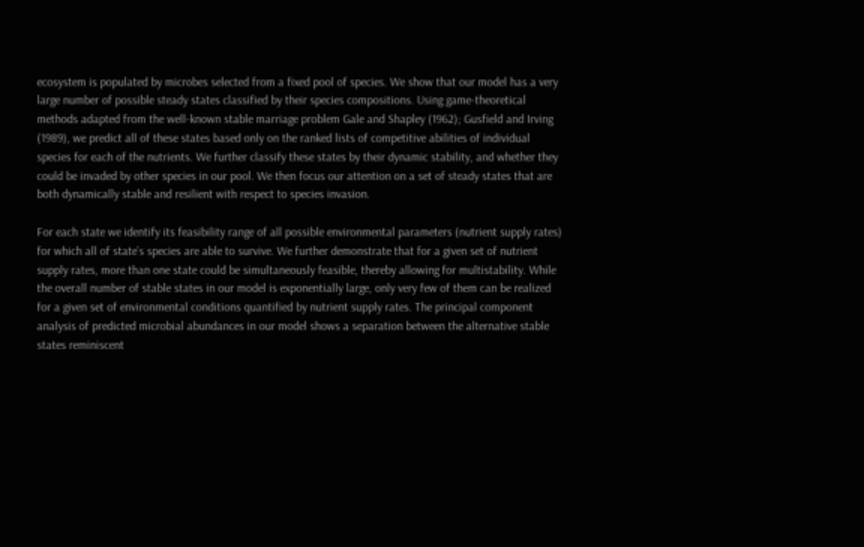ecosystem is populated by microbes selected from a fixed pool of species. We show that our model has a very large number of possible steady states classified by their species compositions. Using game-theoretical methods adapted from the well-known stable marriage problem Gale and Shapley (1962); Gusfield and Irving (1989), we predict all of these states based only on the ranked lists of competitive abilities of individual species for each of the nutrients. We further classify these states by their dynamic stability, and whether they could be invaded by other species in our pool. We then focus our attention on a set of steady states that are both dynamically stable and resilient with respect to species invasion.

For each state we identify its feasibility range of all possible environmental parameters (nutrient supply rates) for which all of state’s species are able to survive. We further demonstrate that for a given set of nutrient supply rates, more than one state could be simultaneously feasible, thereby allowing for multistability. While the overall number of stable states in our model is exponentially large, only very few of them can be realized for a given set of environmental conditions quantified by nutrient supply rates. The principal component analysis of predicted microbial abundances in our model shows a separation between the alternative stable states reminiscent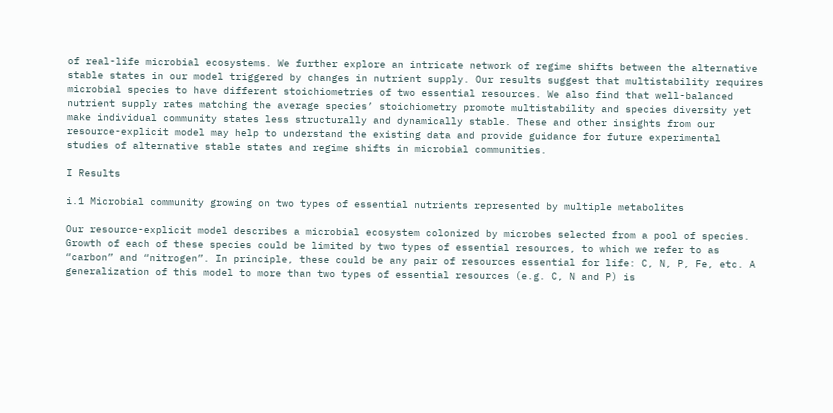of real-life microbial ecosystems. We further explore an intricate network of regime shifts between the alternative stable states in our model triggered by changes in nutrient supply. Our results suggest that multistability requires microbial species to have different stoichiometries of two essential resources. We also find that well-balanced nutrient supply rates matching the average species’ stoichiometry promote multistability and species diversity yet make individual community states less structurally and dynamically stable. These and other insights from our resource-explicit model may help to understand the existing data and provide guidance for future experimental studies of alternative stable states and regime shifts in microbial communities.

I Results

i.1 Microbial community growing on two types of essential nutrients represented by multiple metabolites

Our resource-explicit model describes a microbial ecosystem colonized by microbes selected from a pool of species. Growth of each of these species could be limited by two types of essential resources, to which we refer to as “carbon” and “nitrogen”. In principle, these could be any pair of resources essential for life: C, N, P, Fe, etc. A generalization of this model to more than two types of essential resources (e.g. C, N and P) is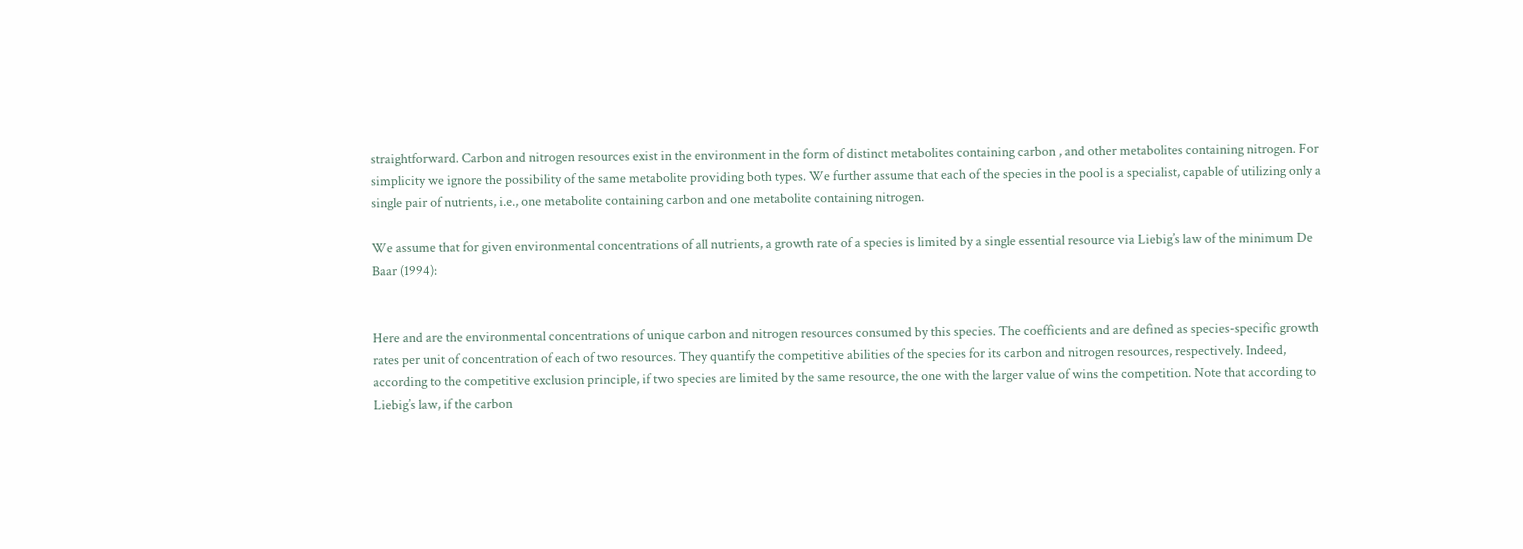straightforward. Carbon and nitrogen resources exist in the environment in the form of distinct metabolites containing carbon , and other metabolites containing nitrogen. For simplicity we ignore the possibility of the same metabolite providing both types. We further assume that each of the species in the pool is a specialist, capable of utilizing only a single pair of nutrients, i.e., one metabolite containing carbon and one metabolite containing nitrogen.

We assume that for given environmental concentrations of all nutrients, a growth rate of a species is limited by a single essential resource via Liebig’s law of the minimum De Baar (1994):


Here and are the environmental concentrations of unique carbon and nitrogen resources consumed by this species. The coefficients and are defined as species-specific growth rates per unit of concentration of each of two resources. They quantify the competitive abilities of the species for its carbon and nitrogen resources, respectively. Indeed, according to the competitive exclusion principle, if two species are limited by the same resource, the one with the larger value of wins the competition. Note that according to Liebig’s law, if the carbon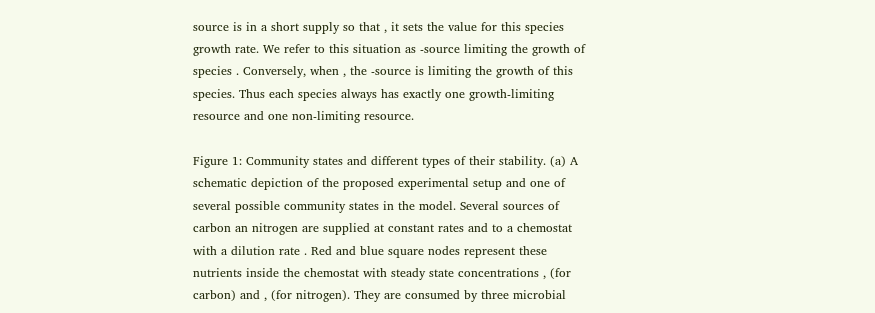source is in a short supply so that , it sets the value for this species growth rate. We refer to this situation as -source limiting the growth of species . Conversely, when , the -source is limiting the growth of this species. Thus each species always has exactly one growth-limiting resource and one non-limiting resource.

Figure 1: Community states and different types of their stability. (a) A schematic depiction of the proposed experimental setup and one of several possible community states in the model. Several sources of carbon an nitrogen are supplied at constant rates and to a chemostat with a dilution rate . Red and blue square nodes represent these nutrients inside the chemostat with steady state concentrations , (for carbon) and , (for nitrogen). They are consumed by three microbial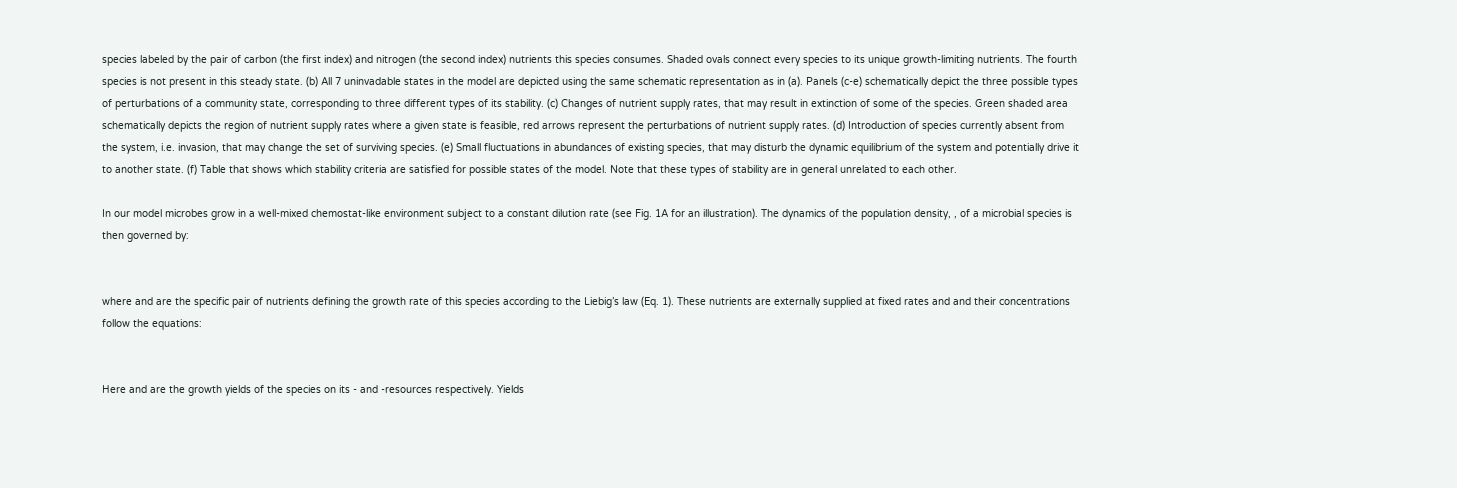species labeled by the pair of carbon (the first index) and nitrogen (the second index) nutrients this species consumes. Shaded ovals connect every species to its unique growth-limiting nutrients. The fourth species is not present in this steady state. (b) All 7 uninvadable states in the model are depicted using the same schematic representation as in (a). Panels (c-e) schematically depict the three possible types of perturbations of a community state, corresponding to three different types of its stability. (c) Changes of nutrient supply rates, that may result in extinction of some of the species. Green shaded area schematically depicts the region of nutrient supply rates where a given state is feasible, red arrows represent the perturbations of nutrient supply rates. (d) Introduction of species currently absent from the system, i.e. invasion, that may change the set of surviving species. (e) Small fluctuations in abundances of existing species, that may disturb the dynamic equilibrium of the system and potentially drive it to another state. (f) Table that shows which stability criteria are satisfied for possible states of the model. Note that these types of stability are in general unrelated to each other.

In our model microbes grow in a well-mixed chemostat-like environment subject to a constant dilution rate (see Fig. 1A for an illustration). The dynamics of the population density, , of a microbial species is then governed by:


where and are the specific pair of nutrients defining the growth rate of this species according to the Liebig’s law (Eq. 1). These nutrients are externally supplied at fixed rates and and their concentrations follow the equations:


Here and are the growth yields of the species on its - and -resources respectively. Yields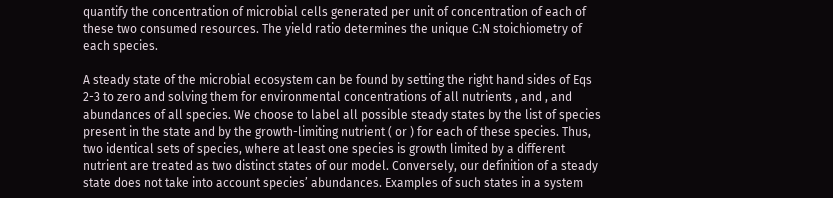quantify the concentration of microbial cells generated per unit of concentration of each of these two consumed resources. The yield ratio determines the unique C:N stoichiometry of each species.

A steady state of the microbial ecosystem can be found by setting the right hand sides of Eqs 2-3 to zero and solving them for environmental concentrations of all nutrients , and , and abundances of all species. We choose to label all possible steady states by the list of species present in the state and by the growth-limiting nutrient ( or ) for each of these species. Thus, two identical sets of species, where at least one species is growth limited by a different nutrient are treated as two distinct states of our model. Conversely, our definition of a steady state does not take into account species’ abundances. Examples of such states in a system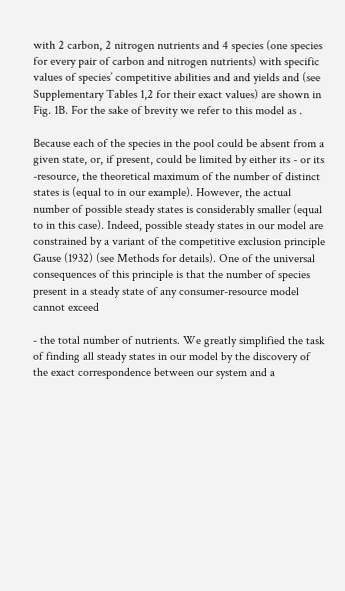with 2 carbon, 2 nitrogen nutrients and 4 species (one species for every pair of carbon and nitrogen nutrients) with specific values of species’ competitive abilities and and yields and (see Supplementary Tables 1,2 for their exact values) are shown in Fig. 1B. For the sake of brevity we refer to this model as .

Because each of the species in the pool could be absent from a given state, or, if present, could be limited by either its - or its -resource, the theoretical maximum of the number of distinct states is (equal to in our example). However, the actual number of possible steady states is considerably smaller (equal to in this case). Indeed, possible steady states in our model are constrained by a variant of the competitive exclusion principle Gause (1932) (see Methods for details). One of the universal consequences of this principle is that the number of species present in a steady state of any consumer-resource model cannot exceed

- the total number of nutrients. We greatly simplified the task of finding all steady states in our model by the discovery of the exact correspondence between our system and a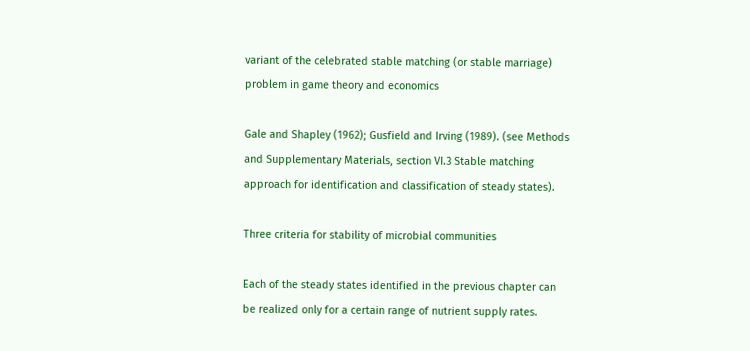variant of the celebrated stable matching (or stable marriage) problem in game theory and economics

Gale and Shapley (1962); Gusfield and Irving (1989). (see Methods and Supplementary Materials, section VI.3 Stable matching approach for identification and classification of steady states).

Three criteria for stability of microbial communities

Each of the steady states identified in the previous chapter can be realized only for a certain range of nutrient supply rates.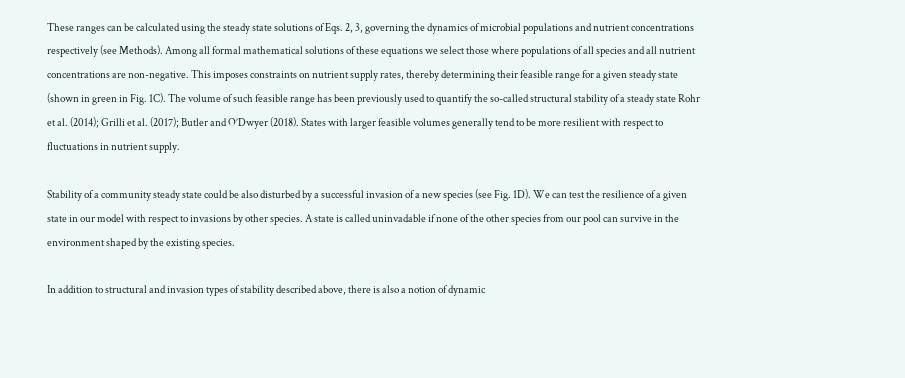These ranges can be calculated using the steady state solutions of Eqs. 2, 3, governing the dynamics of microbial populations and nutrient concentrations respectively (see Methods). Among all formal mathematical solutions of these equations we select those where populations of all species and all nutrient concentrations are non-negative. This imposes constraints on nutrient supply rates, thereby determining their feasible range for a given steady state (shown in green in Fig. 1C). The volume of such feasible range has been previously used to quantify the so-called structural stability of a steady state Rohr et al. (2014); Grilli et al. (2017); Butler and O’Dwyer (2018). States with larger feasible volumes generally tend to be more resilient with respect to fluctuations in nutrient supply.

Stability of a community steady state could be also disturbed by a successful invasion of a new species (see Fig. 1D). We can test the resilience of a given state in our model with respect to invasions by other species. A state is called uninvadable if none of the other species from our pool can survive in the environment shaped by the existing species.

In addition to structural and invasion types of stability described above, there is also a notion of dynamic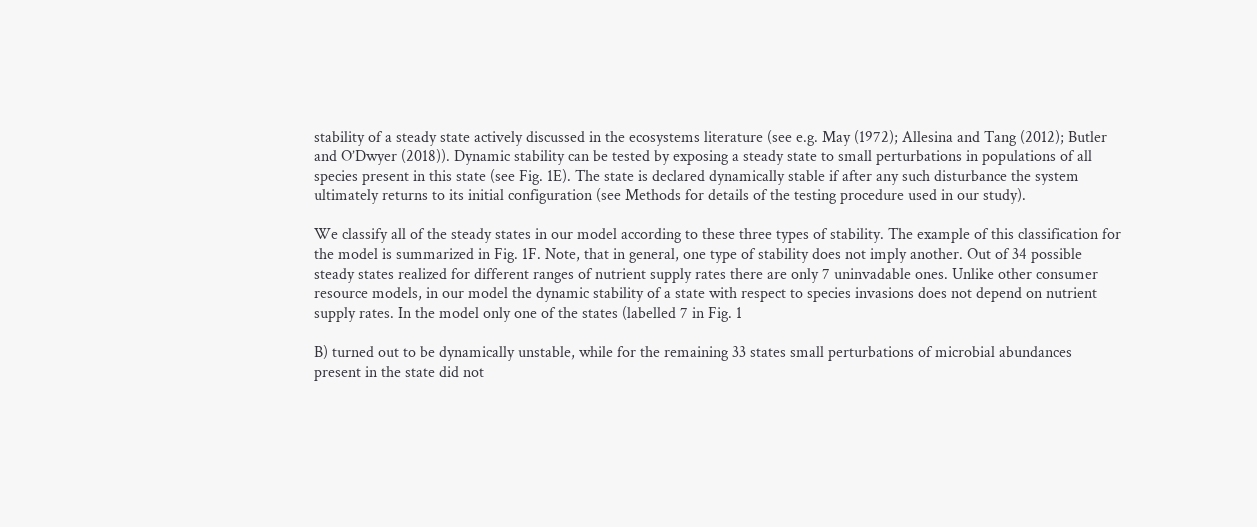stability of a steady state actively discussed in the ecosystems literature (see e.g. May (1972); Allesina and Tang (2012); Butler and O’Dwyer (2018)). Dynamic stability can be tested by exposing a steady state to small perturbations in populations of all species present in this state (see Fig. 1E). The state is declared dynamically stable if after any such disturbance the system ultimately returns to its initial configuration (see Methods for details of the testing procedure used in our study).

We classify all of the steady states in our model according to these three types of stability. The example of this classification for the model is summarized in Fig. 1F. Note, that in general, one type of stability does not imply another. Out of 34 possible steady states realized for different ranges of nutrient supply rates there are only 7 uninvadable ones. Unlike other consumer resource models, in our model the dynamic stability of a state with respect to species invasions does not depend on nutrient supply rates. In the model only one of the states (labelled 7 in Fig. 1

B) turned out to be dynamically unstable, while for the remaining 33 states small perturbations of microbial abundances present in the state did not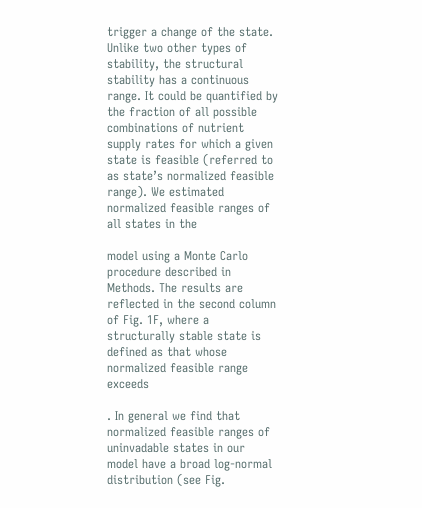trigger a change of the state. Unlike two other types of stability, the structural stability has a continuous range. It could be quantified by the fraction of all possible combinations of nutrient supply rates for which a given state is feasible (referred to as state’s normalized feasible range). We estimated normalized feasible ranges of all states in the

model using a Monte Carlo procedure described in Methods. The results are reflected in the second column of Fig. 1F, where a structurally stable state is defined as that whose normalized feasible range exceeds

. In general we find that normalized feasible ranges of uninvadable states in our model have a broad log-normal distribution (see Fig.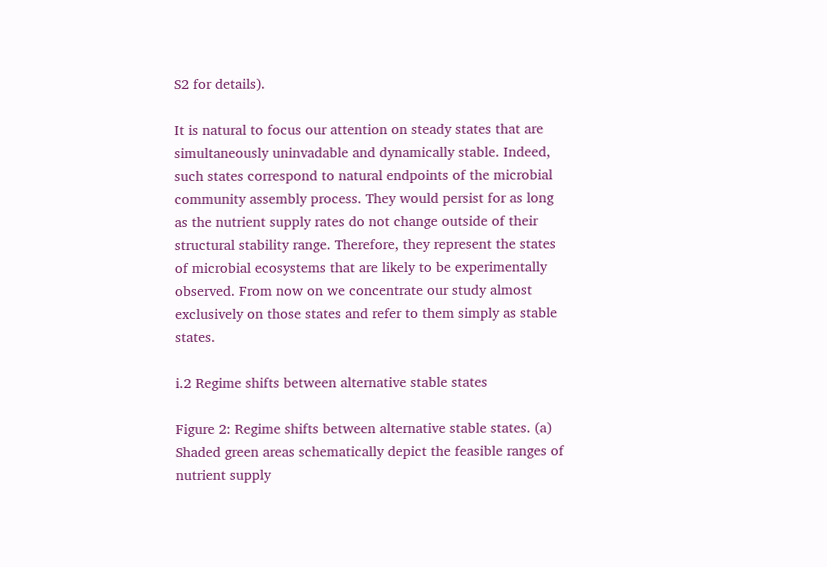S2 for details).

It is natural to focus our attention on steady states that are simultaneously uninvadable and dynamically stable. Indeed, such states correspond to natural endpoints of the microbial community assembly process. They would persist for as long as the nutrient supply rates do not change outside of their structural stability range. Therefore, they represent the states of microbial ecosystems that are likely to be experimentally observed. From now on we concentrate our study almost exclusively on those states and refer to them simply as stable states.

i.2 Regime shifts between alternative stable states

Figure 2: Regime shifts between alternative stable states. (a) Shaded green areas schematically depict the feasible ranges of nutrient supply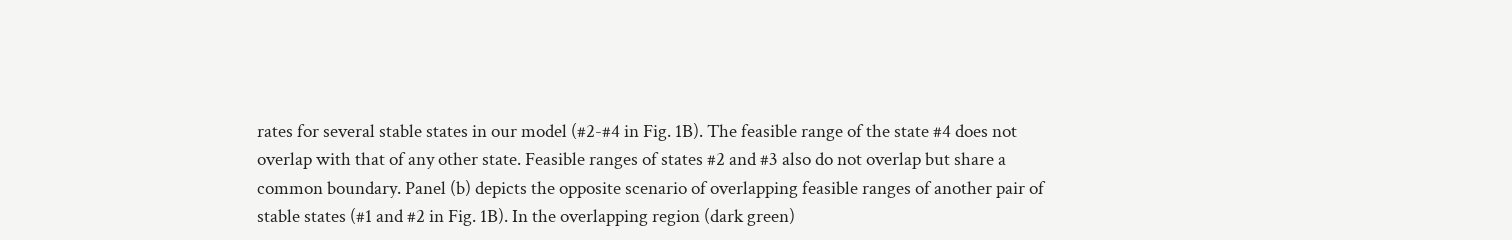rates for several stable states in our model (#2-#4 in Fig. 1B). The feasible range of the state #4 does not overlap with that of any other state. Feasible ranges of states #2 and #3 also do not overlap but share a common boundary. Panel (b) depicts the opposite scenario of overlapping feasible ranges of another pair of stable states (#1 and #2 in Fig. 1B). In the overlapping region (dark green)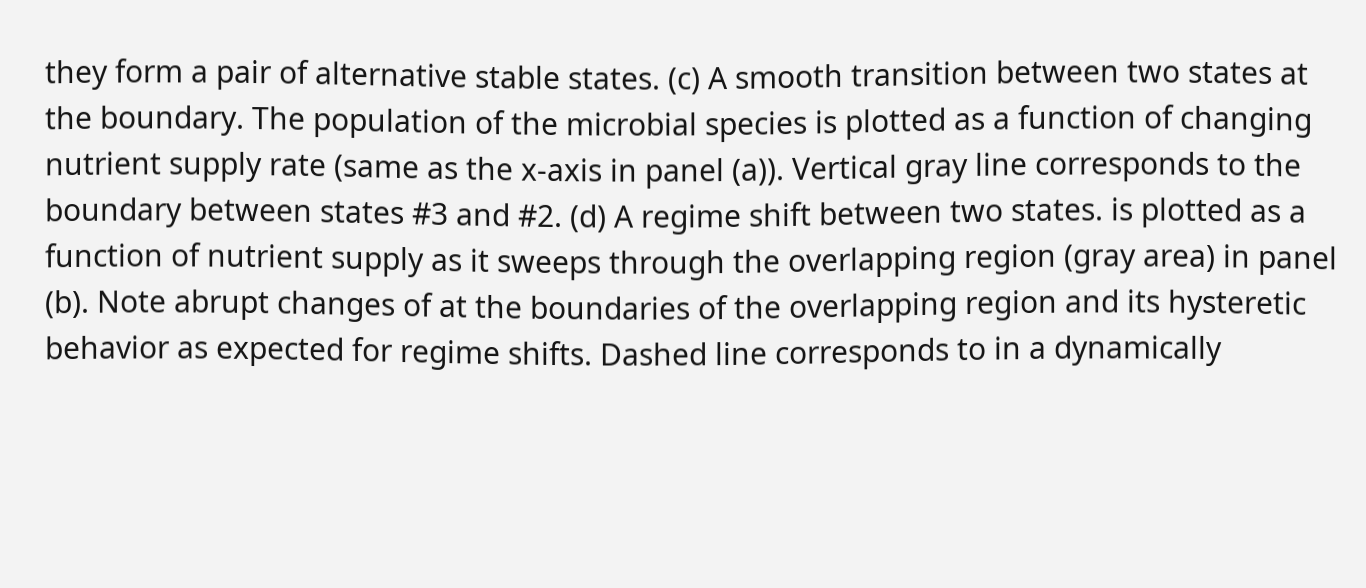they form a pair of alternative stable states. (c) A smooth transition between two states at the boundary. The population of the microbial species is plotted as a function of changing nutrient supply rate (same as the x-axis in panel (a)). Vertical gray line corresponds to the boundary between states #3 and #2. (d) A regime shift between two states. is plotted as a function of nutrient supply as it sweeps through the overlapping region (gray area) in panel (b). Note abrupt changes of at the boundaries of the overlapping region and its hysteretic behavior as expected for regime shifts. Dashed line corresponds to in a dynamically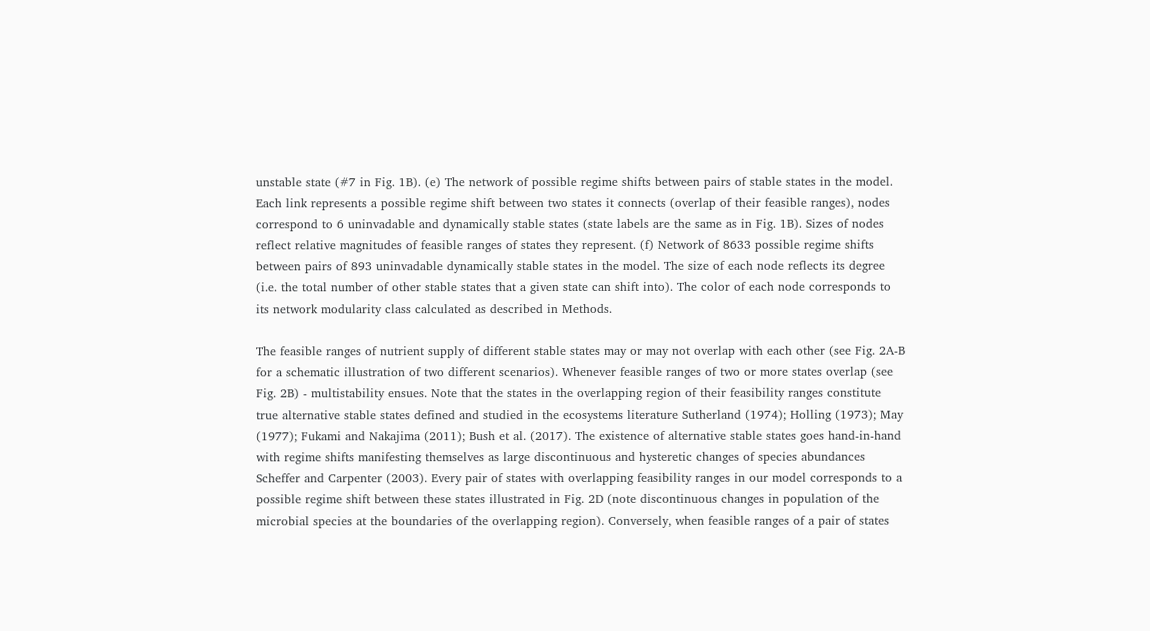unstable state (#7 in Fig. 1B). (e) The network of possible regime shifts between pairs of stable states in the model. Each link represents a possible regime shift between two states it connects (overlap of their feasible ranges), nodes correspond to 6 uninvadable and dynamically stable states (state labels are the same as in Fig. 1B). Sizes of nodes reflect relative magnitudes of feasible ranges of states they represent. (f) Network of 8633 possible regime shifts between pairs of 893 uninvadable dynamically stable states in the model. The size of each node reflects its degree (i.e. the total number of other stable states that a given state can shift into). The color of each node corresponds to its network modularity class calculated as described in Methods.

The feasible ranges of nutrient supply of different stable states may or may not overlap with each other (see Fig. 2A-B for a schematic illustration of two different scenarios). Whenever feasible ranges of two or more states overlap (see Fig. 2B) - multistability ensues. Note that the states in the overlapping region of their feasibility ranges constitute true alternative stable states defined and studied in the ecosystems literature Sutherland (1974); Holling (1973); May (1977); Fukami and Nakajima (2011); Bush et al. (2017). The existence of alternative stable states goes hand-in-hand with regime shifts manifesting themselves as large discontinuous and hysteretic changes of species abundances Scheffer and Carpenter (2003). Every pair of states with overlapping feasibility ranges in our model corresponds to a possible regime shift between these states illustrated in Fig. 2D (note discontinuous changes in population of the microbial species at the boundaries of the overlapping region). Conversely, when feasible ranges of a pair of states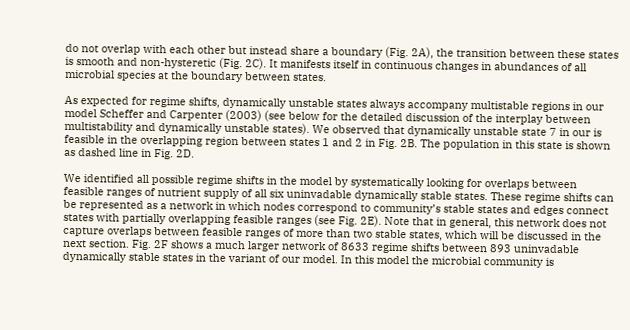do not overlap with each other but instead share a boundary (Fig. 2A), the transition between these states is smooth and non-hysteretic (Fig. 2C). It manifests itself in continuous changes in abundances of all microbial species at the boundary between states.

As expected for regime shifts, dynamically unstable states always accompany multistable regions in our model Scheffer and Carpenter (2003) (see below for the detailed discussion of the interplay between multistability and dynamically unstable states). We observed that dynamically unstable state 7 in our is feasible in the overlapping region between states 1 and 2 in Fig. 2B. The population in this state is shown as dashed line in Fig. 2D.

We identified all possible regime shifts in the model by systematically looking for overlaps between feasible ranges of nutrient supply of all six uninvadable dynamically stable states. These regime shifts can be represented as a network in which nodes correspond to community’s stable states and edges connect states with partially overlapping feasible ranges (see Fig. 2E). Note that in general, this network does not capture overlaps between feasible ranges of more than two stable states, which will be discussed in the next section. Fig. 2F shows a much larger network of 8633 regime shifts between 893 uninvadable dynamically stable states in the variant of our model. In this model the microbial community is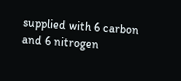supplied with 6 carbon and 6 nitrogen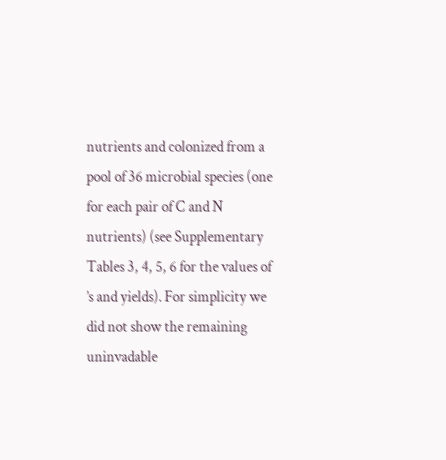nutrients and colonized from a pool of 36 microbial species (one for each pair of C and N nutrients) (see Supplementary Tables 3, 4, 5, 6 for the values of ’s and yields). For simplicity we did not show the remaining uninvadable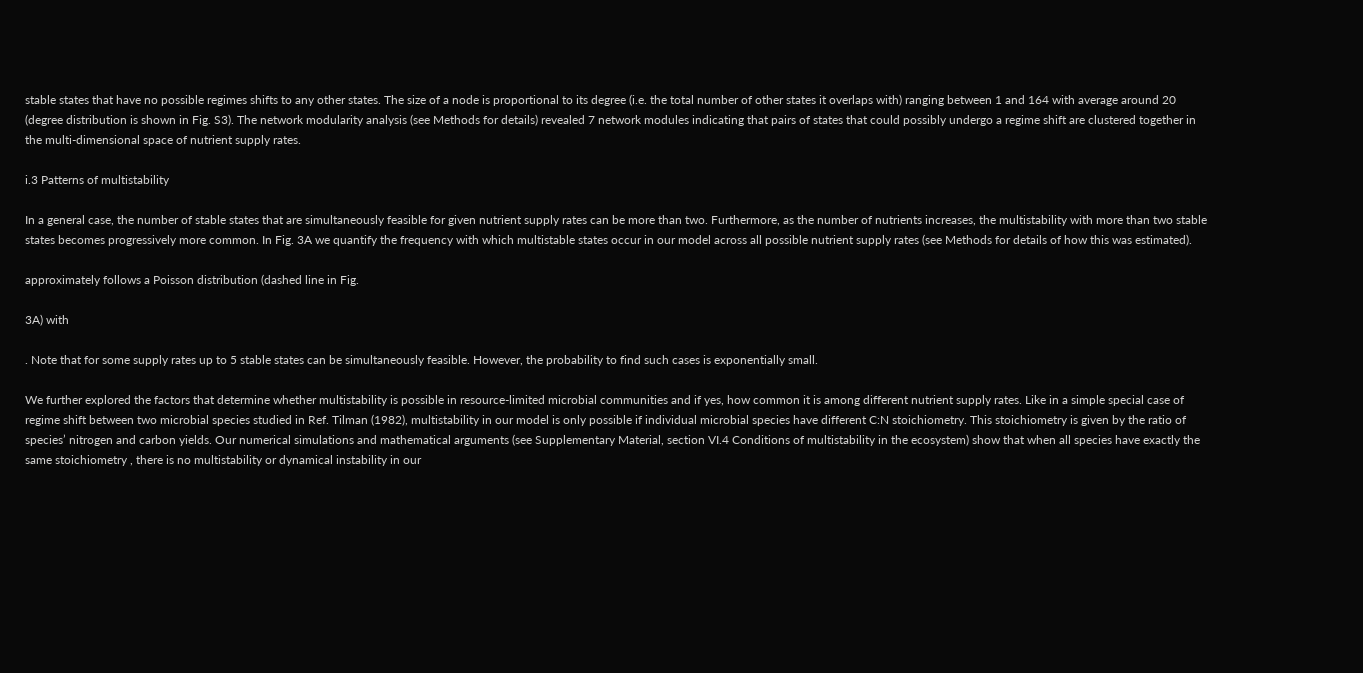stable states that have no possible regimes shifts to any other states. The size of a node is proportional to its degree (i.e. the total number of other states it overlaps with) ranging between 1 and 164 with average around 20 (degree distribution is shown in Fig. S3). The network modularity analysis (see Methods for details) revealed 7 network modules indicating that pairs of states that could possibly undergo a regime shift are clustered together in the multi-dimensional space of nutrient supply rates.

i.3 Patterns of multistability

In a general case, the number of stable states that are simultaneously feasible for given nutrient supply rates can be more than two. Furthermore, as the number of nutrients increases, the multistability with more than two stable states becomes progressively more common. In Fig. 3A we quantify the frequency with which multistable states occur in our model across all possible nutrient supply rates (see Methods for details of how this was estimated).

approximately follows a Poisson distribution (dashed line in Fig.

3A) with

. Note that for some supply rates up to 5 stable states can be simultaneously feasible. However, the probability to find such cases is exponentially small.

We further explored the factors that determine whether multistability is possible in resource-limited microbial communities and if yes, how common it is among different nutrient supply rates. Like in a simple special case of regime shift between two microbial species studied in Ref. Tilman (1982), multistability in our model is only possible if individual microbial species have different C:N stoichiometry. This stoichiometry is given by the ratio of species’ nitrogen and carbon yields. Our numerical simulations and mathematical arguments (see Supplementary Material, section VI.4 Conditions of multistability in the ecosystem) show that when all species have exactly the same stoichiometry , there is no multistability or dynamical instability in our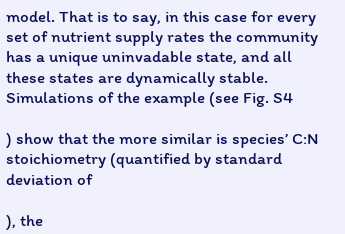model. That is to say, in this case for every set of nutrient supply rates the community has a unique uninvadable state, and all these states are dynamically stable. Simulations of the example (see Fig. S4

) show that the more similar is species’ C:N stoichiometry (quantified by standard deviation of

), the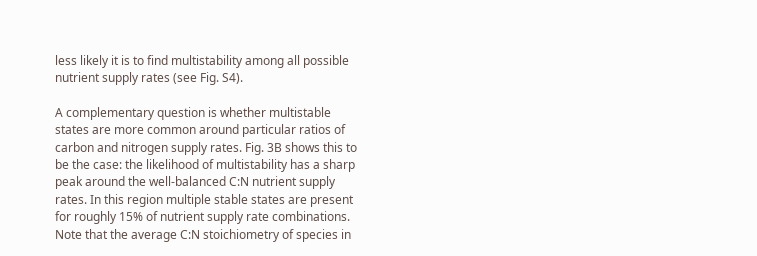less likely it is to find multistability among all possible nutrient supply rates (see Fig. S4).

A complementary question is whether multistable states are more common around particular ratios of carbon and nitrogen supply rates. Fig. 3B shows this to be the case: the likelihood of multistability has a sharp peak around the well-balanced C:N nutrient supply rates. In this region multiple stable states are present for roughly 15% of nutrient supply rate combinations. Note that the average C:N stoichiometry of species in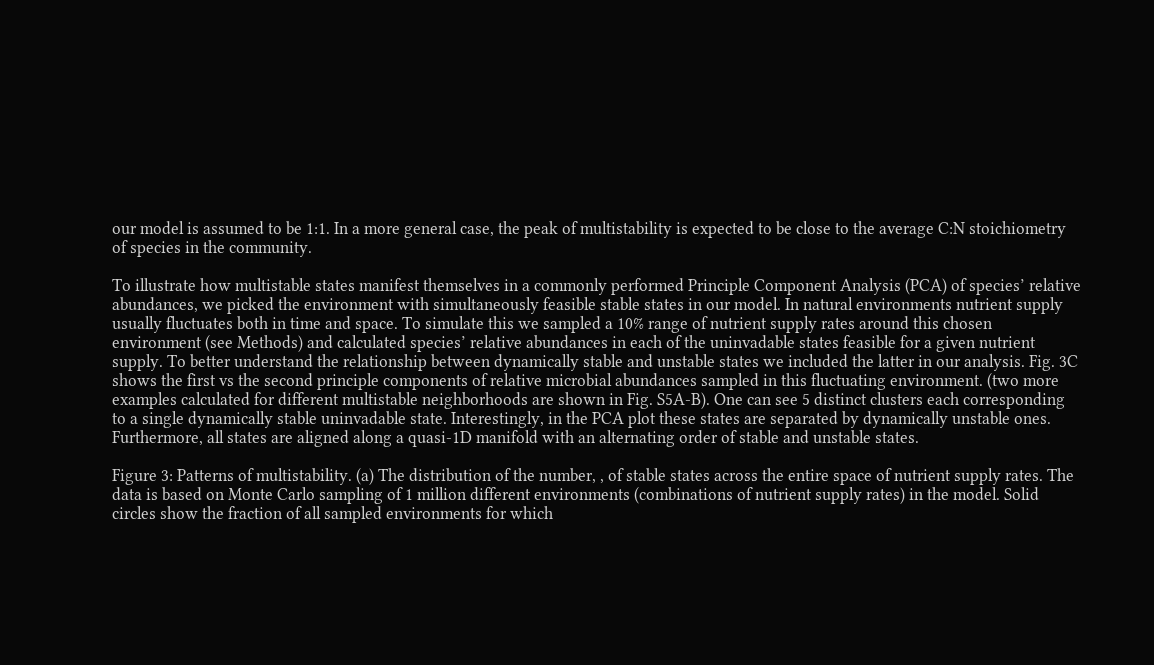our model is assumed to be 1:1. In a more general case, the peak of multistability is expected to be close to the average C:N stoichiometry of species in the community.

To illustrate how multistable states manifest themselves in a commonly performed Principle Component Analysis (PCA) of species’ relative abundances, we picked the environment with simultaneously feasible stable states in our model. In natural environments nutrient supply usually fluctuates both in time and space. To simulate this we sampled a 10% range of nutrient supply rates around this chosen environment (see Methods) and calculated species’ relative abundances in each of the uninvadable states feasible for a given nutrient supply. To better understand the relationship between dynamically stable and unstable states we included the latter in our analysis. Fig. 3C shows the first vs the second principle components of relative microbial abundances sampled in this fluctuating environment. (two more examples calculated for different multistable neighborhoods are shown in Fig. S5A-B). One can see 5 distinct clusters each corresponding to a single dynamically stable uninvadable state. Interestingly, in the PCA plot these states are separated by dynamically unstable ones. Furthermore, all states are aligned along a quasi-1D manifold with an alternating order of stable and unstable states.

Figure 3: Patterns of multistability. (a) The distribution of the number, , of stable states across the entire space of nutrient supply rates. The data is based on Monte Carlo sampling of 1 million different environments (combinations of nutrient supply rates) in the model. Solid circles show the fraction of all sampled environments for which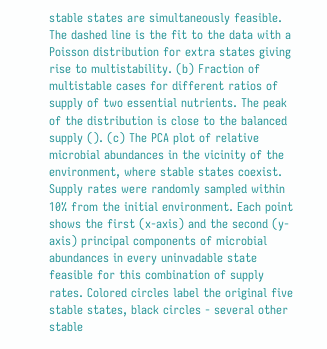stable states are simultaneously feasible. The dashed line is the fit to the data with a Poisson distribution for extra states giving rise to multistability. (b) Fraction of multistable cases for different ratios of supply of two essential nutrients. The peak of the distribution is close to the balanced supply (). (c) The PCA plot of relative microbial abundances in the vicinity of the environment, where stable states coexist. Supply rates were randomly sampled within 10% from the initial environment. Each point shows the first (x-axis) and the second (y-axis) principal components of microbial abundances in every uninvadable state feasible for this combination of supply rates. Colored circles label the original five stable states, black circles - several other stable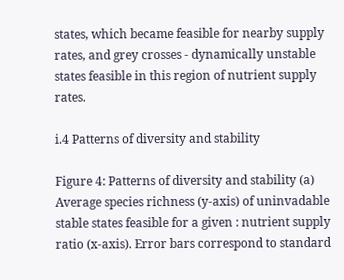states, which became feasible for nearby supply rates, and grey crosses - dynamically unstable states feasible in this region of nutrient supply rates.

i.4 Patterns of diversity and stability

Figure 4: Patterns of diversity and stability (a) Average species richness (y-axis) of uninvadable stable states feasible for a given : nutrient supply ratio (x-axis). Error bars correspond to standard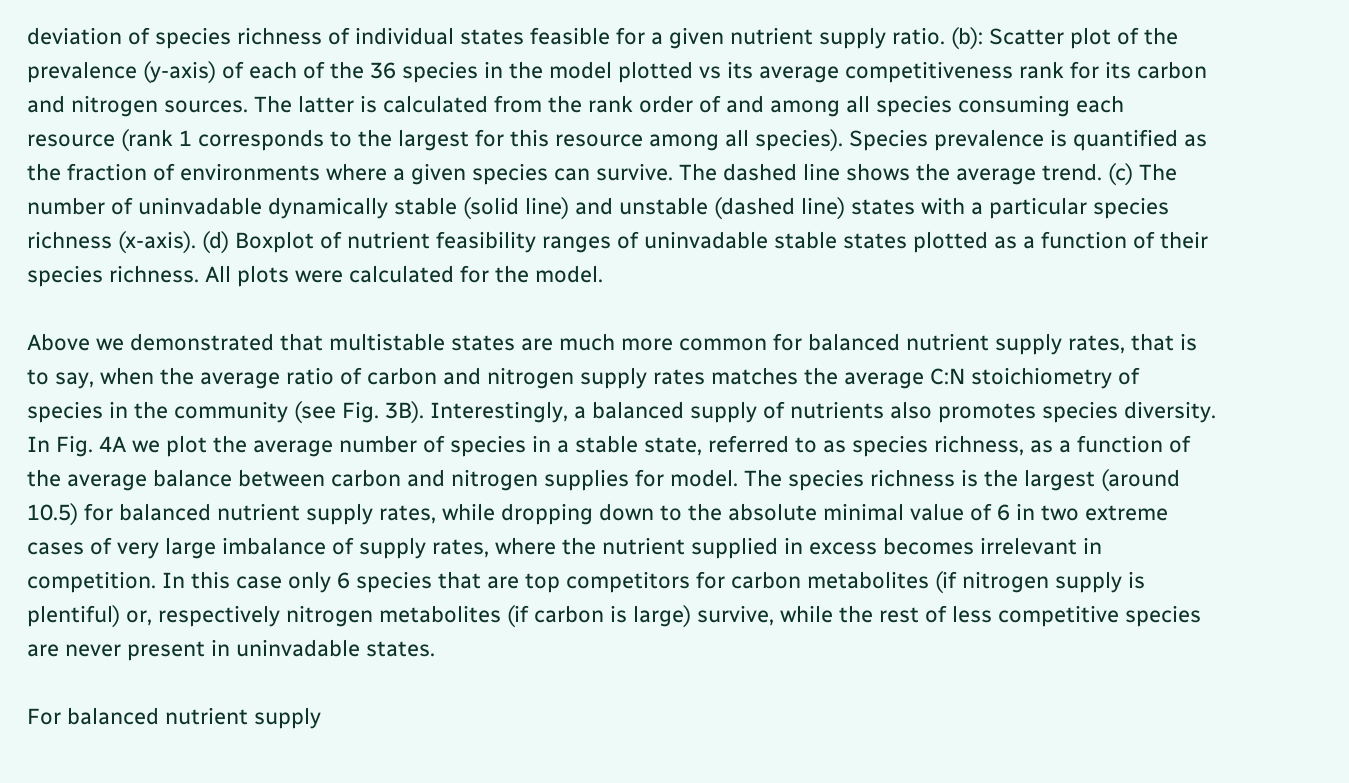deviation of species richness of individual states feasible for a given nutrient supply ratio. (b): Scatter plot of the prevalence (y-axis) of each of the 36 species in the model plotted vs its average competitiveness rank for its carbon and nitrogen sources. The latter is calculated from the rank order of and among all species consuming each resource (rank 1 corresponds to the largest for this resource among all species). Species prevalence is quantified as the fraction of environments where a given species can survive. The dashed line shows the average trend. (c) The number of uninvadable dynamically stable (solid line) and unstable (dashed line) states with a particular species richness (x-axis). (d) Boxplot of nutrient feasibility ranges of uninvadable stable states plotted as a function of their species richness. All plots were calculated for the model.

Above we demonstrated that multistable states are much more common for balanced nutrient supply rates, that is to say, when the average ratio of carbon and nitrogen supply rates matches the average C:N stoichiometry of species in the community (see Fig. 3B). Interestingly, a balanced supply of nutrients also promotes species diversity. In Fig. 4A we plot the average number of species in a stable state, referred to as species richness, as a function of the average balance between carbon and nitrogen supplies for model. The species richness is the largest (around 10.5) for balanced nutrient supply rates, while dropping down to the absolute minimal value of 6 in two extreme cases of very large imbalance of supply rates, where the nutrient supplied in excess becomes irrelevant in competition. In this case only 6 species that are top competitors for carbon metabolites (if nitrogen supply is plentiful) or, respectively nitrogen metabolites (if carbon is large) survive, while the rest of less competitive species are never present in uninvadable states.

For balanced nutrient supply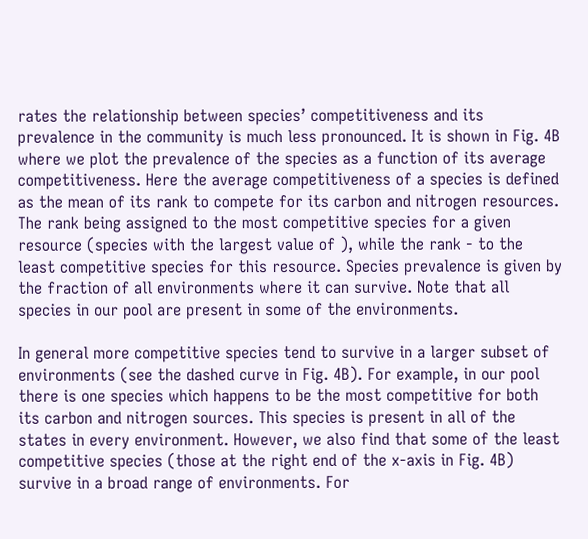rates the relationship between species’ competitiveness and its prevalence in the community is much less pronounced. It is shown in Fig. 4B where we plot the prevalence of the species as a function of its average competitiveness. Here the average competitiveness of a species is defined as the mean of its rank to compete for its carbon and nitrogen resources. The rank being assigned to the most competitive species for a given resource (species with the largest value of ), while the rank - to the least competitive species for this resource. Species prevalence is given by the fraction of all environments where it can survive. Note that all species in our pool are present in some of the environments.

In general more competitive species tend to survive in a larger subset of environments (see the dashed curve in Fig. 4B). For example, in our pool there is one species which happens to be the most competitive for both its carbon and nitrogen sources. This species is present in all of the states in every environment. However, we also find that some of the least competitive species (those at the right end of the x-axis in Fig. 4B) survive in a broad range of environments. For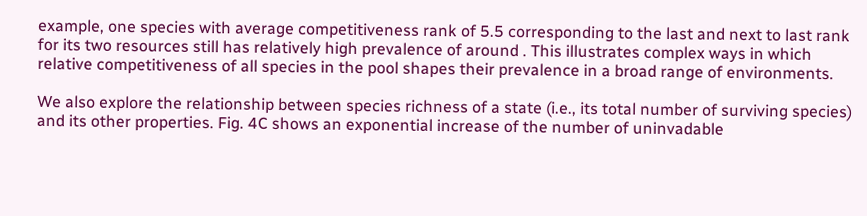example, one species with average competitiveness rank of 5.5 corresponding to the last and next to last rank for its two resources still has relatively high prevalence of around . This illustrates complex ways in which relative competitiveness of all species in the pool shapes their prevalence in a broad range of environments.

We also explore the relationship between species richness of a state (i.e., its total number of surviving species) and its other properties. Fig. 4C shows an exponential increase of the number of uninvadable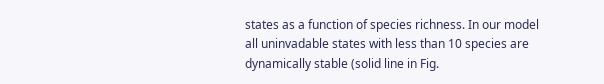states as a function of species richness. In our model all uninvadable states with less than 10 species are dynamically stable (solid line in Fig.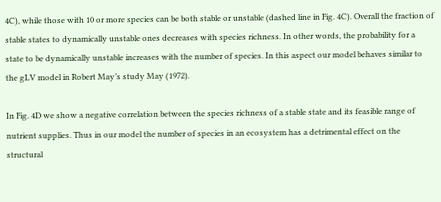4C), while those with 10 or more species can be both stable or unstable (dashed line in Fig. 4C). Overall the fraction of stable states to dynamically unstable ones decreases with species richness. In other words, the probability for a state to be dynamically unstable increases with the number of species. In this aspect our model behaves similar to the gLV model in Robert May’s study May (1972).

In Fig. 4D we show a negative correlation between the species richness of a stable state and its feasible range of nutrient supplies. Thus in our model the number of species in an ecosystem has a detrimental effect on the structural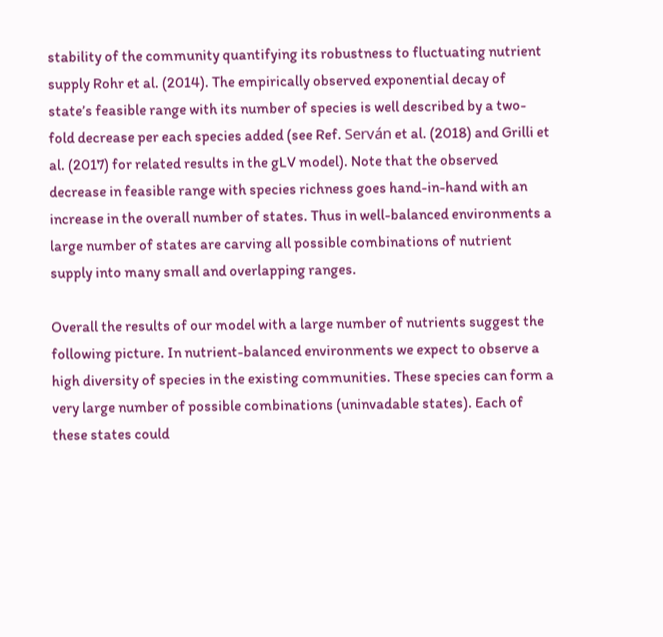stability of the community quantifying its robustness to fluctuating nutrient supply Rohr et al. (2014). The empirically observed exponential decay of state’s feasible range with its number of species is well described by a two-fold decrease per each species added (see Ref. Serván et al. (2018) and Grilli et al. (2017) for related results in the gLV model). Note that the observed decrease in feasible range with species richness goes hand-in-hand with an increase in the overall number of states. Thus in well-balanced environments a large number of states are carving all possible combinations of nutrient supply into many small and overlapping ranges.

Overall the results of our model with a large number of nutrients suggest the following picture. In nutrient-balanced environments we expect to observe a high diversity of species in the existing communities. These species can form a very large number of possible combinations (uninvadable states). Each of these states could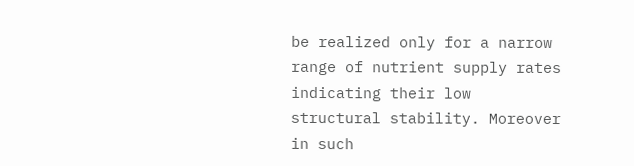be realized only for a narrow range of nutrient supply rates indicating their low structural stability. Moreover in such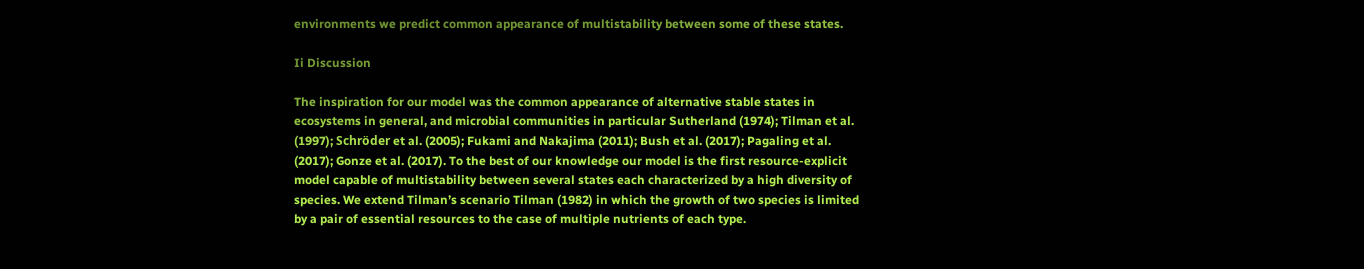environments we predict common appearance of multistability between some of these states.

Ii Discussion

The inspiration for our model was the common appearance of alternative stable states in ecosystems in general, and microbial communities in particular Sutherland (1974); Tilman et al. (1997); Schröder et al. (2005); Fukami and Nakajima (2011); Bush et al. (2017); Pagaling et al. (2017); Gonze et al. (2017). To the best of our knowledge our model is the first resource-explicit model capable of multistability between several states each characterized by a high diversity of species. We extend Tilman’s scenario Tilman (1982) in which the growth of two species is limited by a pair of essential resources to the case of multiple nutrients of each type.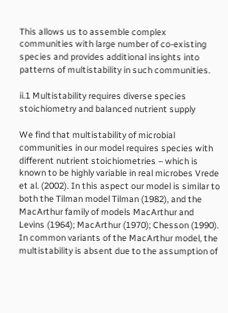This allows us to assemble complex communities with large number of co-existing species and provides additional insights into patterns of multistability in such communities.

ii.1 Multistability requires diverse species stoichiometry and balanced nutrient supply

We find that multistability of microbial communities in our model requires species with different nutrient stoichiometries – which is known to be highly variable in real microbes Vrede et al. (2002). In this aspect our model is similar to both the Tilman model Tilman (1982), and the MacArthur family of models MacArthur and Levins (1964); MacArthur (1970); Chesson (1990). In common variants of the MacArthur model, the multistability is absent due to the assumption of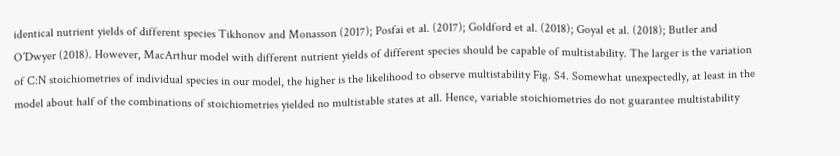identical nutrient yields of different species Tikhonov and Monasson (2017); Posfai et al. (2017); Goldford et al. (2018); Goyal et al. (2018); Butler and O’Dwyer (2018). However, MacArthur model with different nutrient yields of different species should be capable of multistability. The larger is the variation of C:N stoichiometries of individual species in our model, the higher is the likelihood to observe multistability Fig. S4. Somewhat unexpectedly, at least in the model about half of the combinations of stoichiometries yielded no multistable states at all. Hence, variable stoichiometries do not guarantee multistability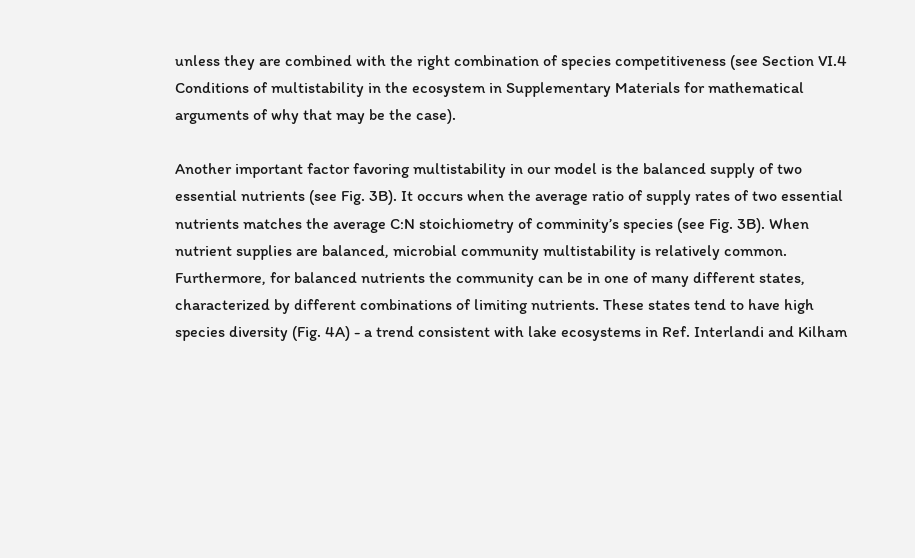unless they are combined with the right combination of species competitiveness (see Section VI.4 Conditions of multistability in the ecosystem in Supplementary Materials for mathematical arguments of why that may be the case).

Another important factor favoring multistability in our model is the balanced supply of two essential nutrients (see Fig. 3B). It occurs when the average ratio of supply rates of two essential nutrients matches the average C:N stoichiometry of comminity’s species (see Fig. 3B). When nutrient supplies are balanced, microbial community multistability is relatively common. Furthermore, for balanced nutrients the community can be in one of many different states, characterized by different combinations of limiting nutrients. These states tend to have high species diversity (Fig. 4A) - a trend consistent with lake ecosystems in Ref. Interlandi and Kilham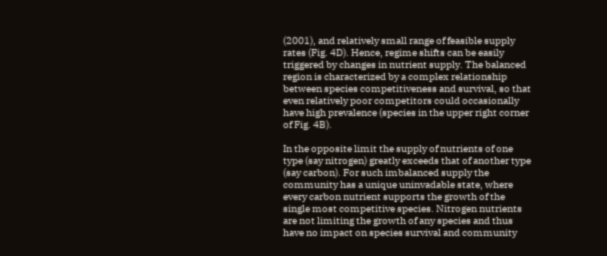(2001), and relatively small range of feasible supply rates (Fig. 4D). Hence, regime shifts can be easily triggered by changes in nutrient supply. The balanced region is characterized by a complex relationship between species competitiveness and survival, so that even relatively poor competitors could occasionally have high prevalence (species in the upper right corner of Fig. 4B).

In the opposite limit the supply of nutrients of one type (say nitrogen) greatly exceeds that of another type (say carbon). For such imbalanced supply the community has a unique uninvadable state, where every carbon nutrient supports the growth of the single most competitive species. Nitrogen nutrients are not limiting the growth of any species and thus have no impact on species survival and community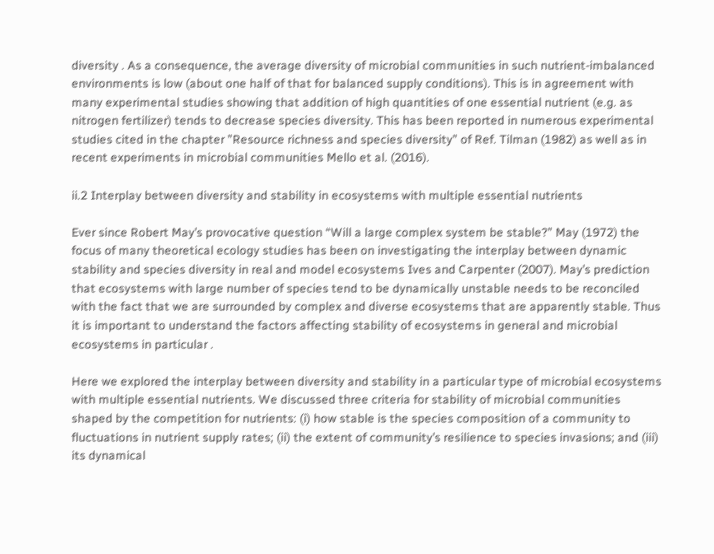diversity . As a consequence, the average diversity of microbial communities in such nutrient-imbalanced environments is low (about one half of that for balanced supply conditions). This is in agreement with many experimental studies showing that addition of high quantities of one essential nutrient (e.g. as nitrogen fertilizer) tends to decrease species diversity. This has been reported in numerous experimental studies cited in the chapter ”Resource richness and species diversity” of Ref. Tilman (1982) as well as in recent experiments in microbial communities Mello et al. (2016).

ii.2 Interplay between diversity and stability in ecosystems with multiple essential nutrients

Ever since Robert May’s provocative question “Will a large complex system be stable?” May (1972) the focus of many theoretical ecology studies has been on investigating the interplay between dynamic stability and species diversity in real and model ecosystems Ives and Carpenter (2007). May’s prediction that ecosystems with large number of species tend to be dynamically unstable needs to be reconciled with the fact that we are surrounded by complex and diverse ecosystems that are apparently stable. Thus it is important to understand the factors affecting stability of ecosystems in general and microbial ecosystems in particular .

Here we explored the interplay between diversity and stability in a particular type of microbial ecosystems with multiple essential nutrients. We discussed three criteria for stability of microbial communities shaped by the competition for nutrients: (i) how stable is the species composition of a community to fluctuations in nutrient supply rates; (ii) the extent of community’s resilience to species invasions; and (iii) its dynamical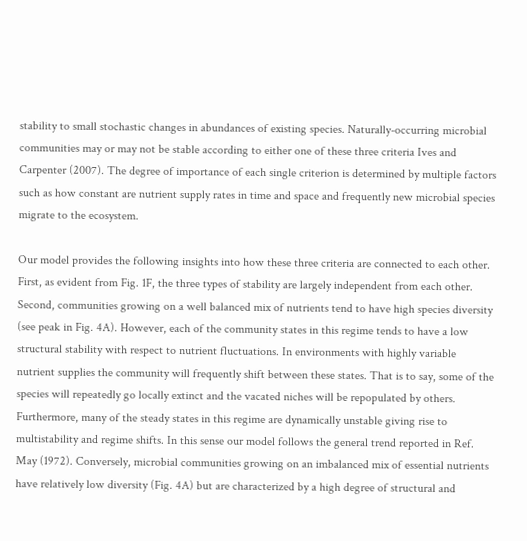stability to small stochastic changes in abundances of existing species. Naturally-occurring microbial communities may or may not be stable according to either one of these three criteria Ives and Carpenter (2007). The degree of importance of each single criterion is determined by multiple factors such as how constant are nutrient supply rates in time and space and frequently new microbial species migrate to the ecosystem.

Our model provides the following insights into how these three criteria are connected to each other. First, as evident from Fig. 1F, the three types of stability are largely independent from each other. Second, communities growing on a well balanced mix of nutrients tend to have high species diversity (see peak in Fig. 4A). However, each of the community states in this regime tends to have a low structural stability with respect to nutrient fluctuations. In environments with highly variable nutrient supplies the community will frequently shift between these states. That is to say, some of the species will repeatedly go locally extinct and the vacated niches will be repopulated by others. Furthermore, many of the steady states in this regime are dynamically unstable giving rise to multistability and regime shifts. In this sense our model follows the general trend reported in Ref. May (1972). Conversely, microbial communities growing on an imbalanced mix of essential nutrients have relatively low diversity (Fig. 4A) but are characterized by a high degree of structural and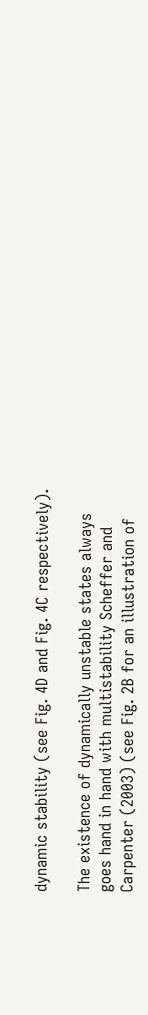dynamic stability (see Fig. 4D and Fig. 4C respectively).

The existence of dynamically unstable states always goes hand in hand with multistability Scheffer and Carpenter (2003) (see Fig. 2B for an illustration of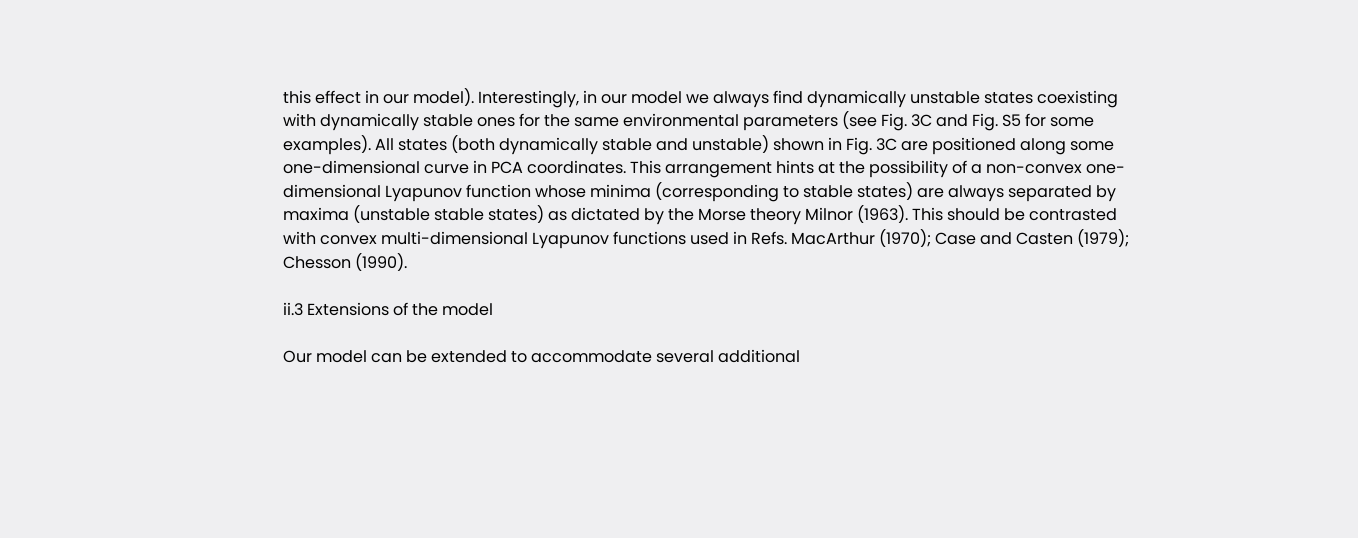this effect in our model). Interestingly, in our model we always find dynamically unstable states coexisting with dynamically stable ones for the same environmental parameters (see Fig. 3C and Fig. S5 for some examples). All states (both dynamically stable and unstable) shown in Fig. 3C are positioned along some one-dimensional curve in PCA coordinates. This arrangement hints at the possibility of a non-convex one-dimensional Lyapunov function whose minima (corresponding to stable states) are always separated by maxima (unstable stable states) as dictated by the Morse theory Milnor (1963). This should be contrasted with convex multi-dimensional Lyapunov functions used in Refs. MacArthur (1970); Case and Casten (1979); Chesson (1990).

ii.3 Extensions of the model

Our model can be extended to accommodate several additional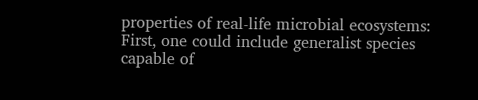properties of real-life microbial ecosystems: First, one could include generalist species capable of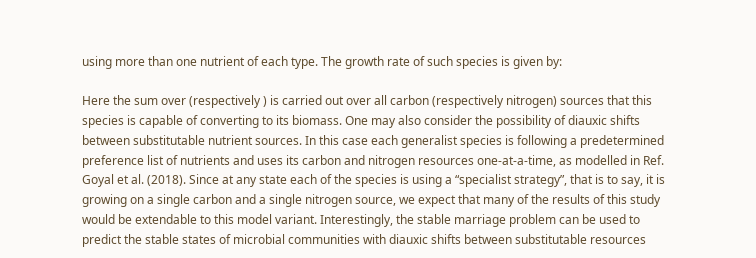using more than one nutrient of each type. The growth rate of such species is given by:

Here the sum over (respectively ) is carried out over all carbon (respectively nitrogen) sources that this species is capable of converting to its biomass. One may also consider the possibility of diauxic shifts between substitutable nutrient sources. In this case each generalist species is following a predetermined preference list of nutrients and uses its carbon and nitrogen resources one-at-a-time, as modelled in Ref. Goyal et al. (2018). Since at any state each of the species is using a “specialist strategy”, that is to say, it is growing on a single carbon and a single nitrogen source, we expect that many of the results of this study would be extendable to this model variant. Interestingly, the stable marriage problem can be used to predict the stable states of microbial communities with diauxic shifts between substitutable resources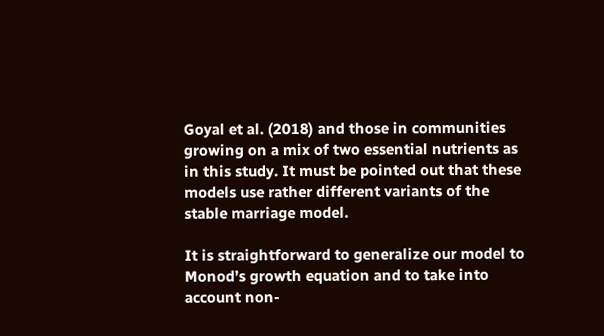Goyal et al. (2018) and those in communities growing on a mix of two essential nutrients as in this study. It must be pointed out that these models use rather different variants of the stable marriage model.

It is straightforward to generalize our model to Monod’s growth equation and to take into account non-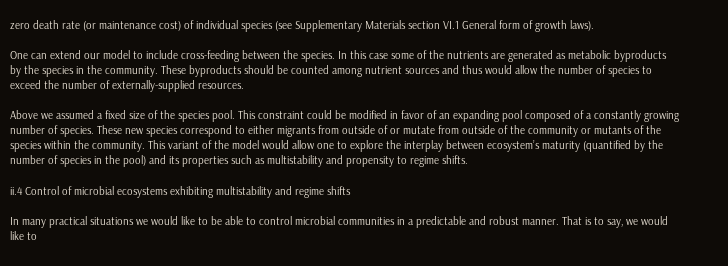zero death rate (or maintenance cost) of individual species (see Supplementary Materials section VI.1 General form of growth laws).

One can extend our model to include cross-feeding between the species. In this case some of the nutrients are generated as metabolic byproducts by the species in the community. These byproducts should be counted among nutrient sources and thus would allow the number of species to exceed the number of externally-supplied resources.

Above we assumed a fixed size of the species pool. This constraint could be modified in favor of an expanding pool composed of a constantly growing number of species. These new species correspond to either migrants from outside of or mutate from outside of the community or mutants of the species within the community. This variant of the model would allow one to explore the interplay between ecosystem’s maturity (quantified by the number of species in the pool) and its properties such as multistability and propensity to regime shifts.

ii.4 Control of microbial ecosystems exhibiting multistability and regime shifts

In many practical situations we would like to be able to control microbial communities in a predictable and robust manner. That is to say, we would like to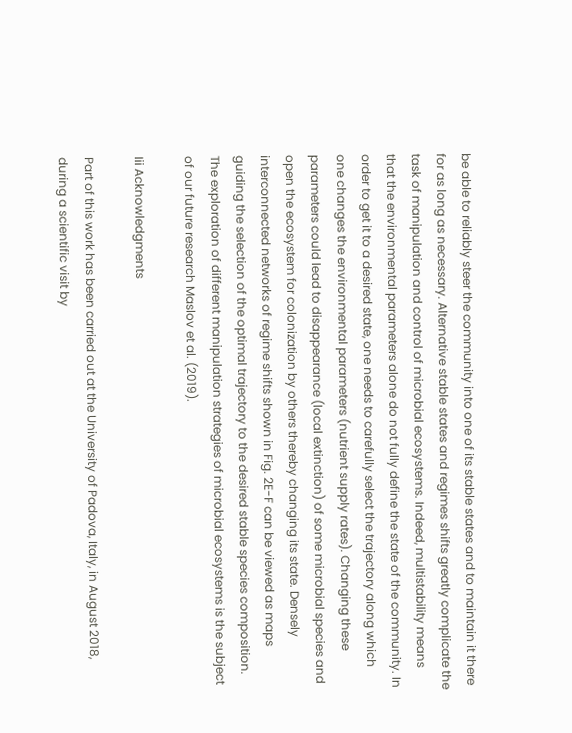be able to reliably steer the community into one of its stable states and to maintain it there for as long as necessary. Alternative stable states and regimes shifts greatly complicate the task of manipulation and control of microbial ecosystems. Indeed, multistability means that the environmental parameters alone do not fully define the state of the community. In order to get it to a desired state, one needs to carefully select the trajectory along which one changes the environmental parameters (nutrient supply rates). Changing these parameters could lead to disappearance (local extinction) of some microbial species and open the ecosystem for colonization by others thereby changing its state. Densely interconnected networks of regime shifts shown in Fig. 2E-F can be viewed as maps guiding the selection of the optimal trajectory to the desired stable species composition. The exploration of different manipulation strategies of microbial ecosystems is the subject of our future research Maslov et al. (2019).

Iii Acknowledgments

Part of this work has been carried out at the University of Padova, Italy, in August 2018, during a scientific visit by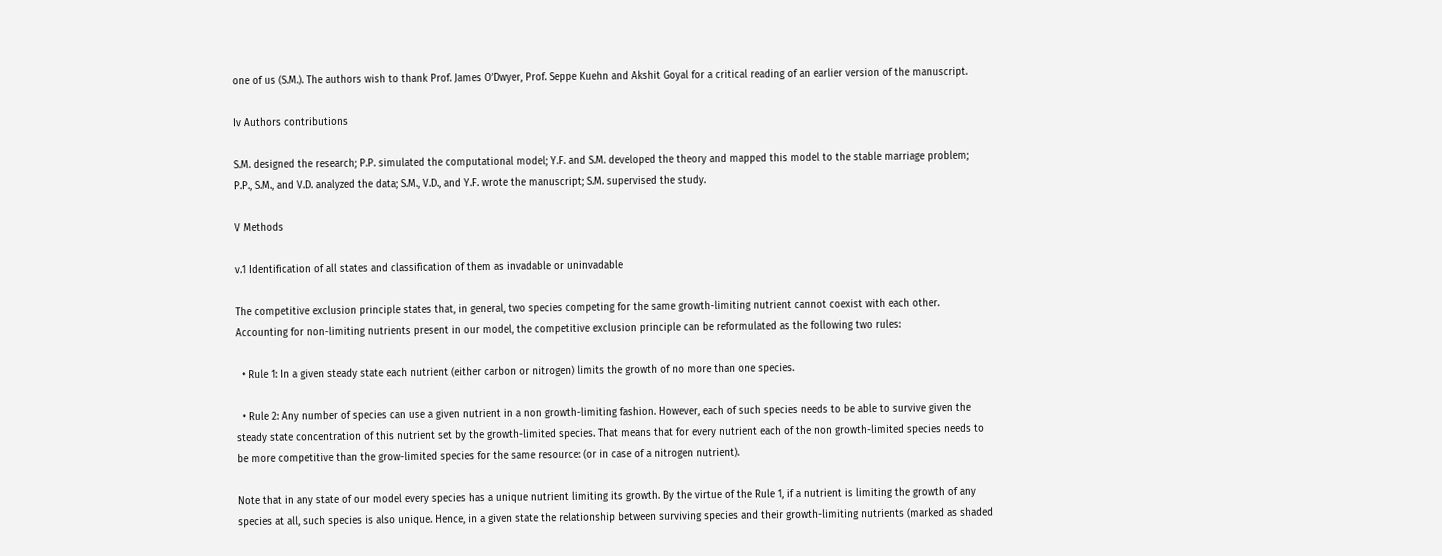one of us (S.M.). The authors wish to thank Prof. James O’Dwyer, Prof. Seppe Kuehn and Akshit Goyal for a critical reading of an earlier version of the manuscript.

Iv Authors contributions

S.M. designed the research; P.P. simulated the computational model; Y.F. and S.M. developed the theory and mapped this model to the stable marriage problem; P.P., S.M., and V.D. analyzed the data; S.M., V.D., and Y.F. wrote the manuscript; S.M. supervised the study.

V Methods

v.1 Identification of all states and classification of them as invadable or uninvadable

The competitive exclusion principle states that, in general, two species competing for the same growth-limiting nutrient cannot coexist with each other. Accounting for non-limiting nutrients present in our model, the competitive exclusion principle can be reformulated as the following two rules:

  • Rule 1: In a given steady state each nutrient (either carbon or nitrogen) limits the growth of no more than one species.

  • Rule 2: Any number of species can use a given nutrient in a non growth-limiting fashion. However, each of such species needs to be able to survive given the steady state concentration of this nutrient set by the growth-limited species. That means that for every nutrient each of the non growth-limited species needs to be more competitive than the grow-limited species for the same resource: (or in case of a nitrogen nutrient).

Note that in any state of our model every species has a unique nutrient limiting its growth. By the virtue of the Rule 1, if a nutrient is limiting the growth of any species at all, such species is also unique. Hence, in a given state the relationship between surviving species and their growth-limiting nutrients (marked as shaded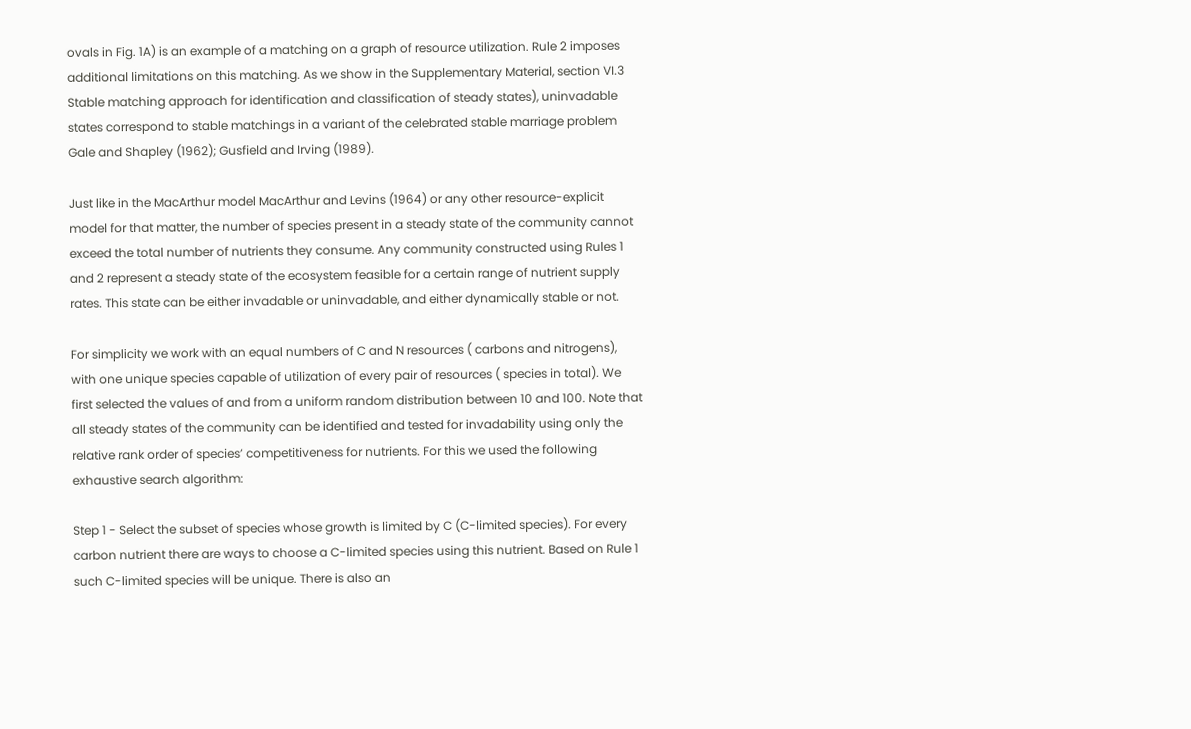ovals in Fig. 1A) is an example of a matching on a graph of resource utilization. Rule 2 imposes additional limitations on this matching. As we show in the Supplementary Material, section VI.3 Stable matching approach for identification and classification of steady states), uninvadable states correspond to stable matchings in a variant of the celebrated stable marriage problem Gale and Shapley (1962); Gusfield and Irving (1989).

Just like in the MacArthur model MacArthur and Levins (1964) or any other resource-explicit model for that matter, the number of species present in a steady state of the community cannot exceed the total number of nutrients they consume. Any community constructed using Rules 1 and 2 represent a steady state of the ecosystem feasible for a certain range of nutrient supply rates. This state can be either invadable or uninvadable, and either dynamically stable or not.

For simplicity we work with an equal numbers of C and N resources ( carbons and nitrogens), with one unique species capable of utilization of every pair of resources ( species in total). We first selected the values of and from a uniform random distribution between 10 and 100. Note that all steady states of the community can be identified and tested for invadability using only the relative rank order of species’ competitiveness for nutrients. For this we used the following exhaustive search algorithm:

Step 1 - Select the subset of species whose growth is limited by C (C-limited species). For every carbon nutrient there are ways to choose a C-limited species using this nutrient. Based on Rule 1 such C-limited species will be unique. There is also an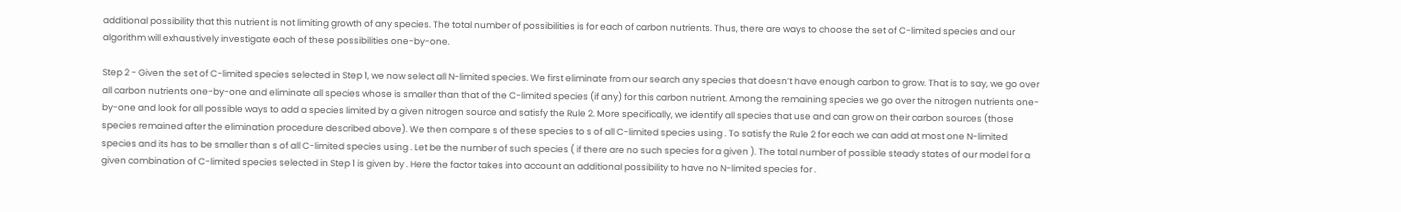additional possibility that this nutrient is not limiting growth of any species. The total number of possibilities is for each of carbon nutrients. Thus, there are ways to choose the set of C-limited species and our algorithm will exhaustively investigate each of these possibilities one-by-one.

Step 2 - Given the set of C-limited species selected in Step 1, we now select all N-limited species. We first eliminate from our search any species that doesn’t have enough carbon to grow. That is to say, we go over all carbon nutrients one-by-one and eliminate all species whose is smaller than that of the C-limited species (if any) for this carbon nutrient. Among the remaining species we go over the nitrogen nutrients one-by-one and look for all possible ways to add a species limited by a given nitrogen source and satisfy the Rule 2. More specifically, we identify all species that use and can grow on their carbon sources (those species remained after the elimination procedure described above). We then compare s of these species to s of all C-limited species using . To satisfy the Rule 2 for each we can add at most one N-limited species and its has to be smaller than s of all C-limited species using . Let be the number of such species ( if there are no such species for a given ). The total number of possible steady states of our model for a given combination of C-limited species selected in Step 1 is given by . Here the factor takes into account an additional possibility to have no N-limited species for .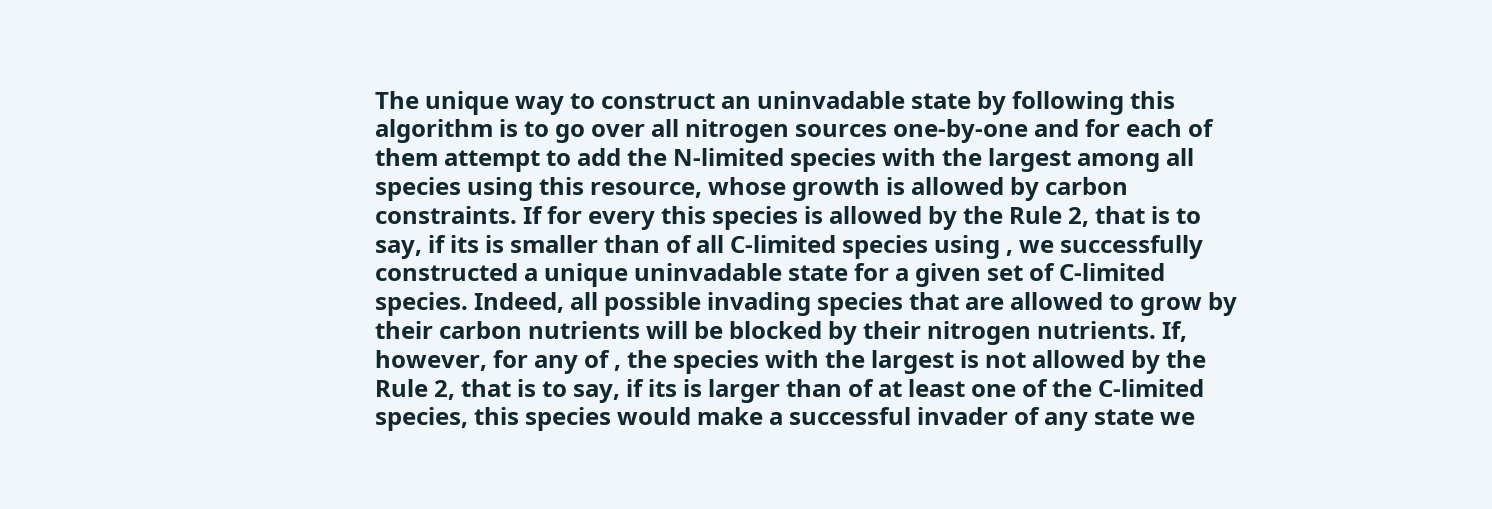The unique way to construct an uninvadable state by following this algorithm is to go over all nitrogen sources one-by-one and for each of them attempt to add the N-limited species with the largest among all species using this resource, whose growth is allowed by carbon constraints. If for every this species is allowed by the Rule 2, that is to say, if its is smaller than of all C-limited species using , we successfully constructed a unique uninvadable state for a given set of C-limited species. Indeed, all possible invading species that are allowed to grow by their carbon nutrients will be blocked by their nitrogen nutrients. If, however, for any of , the species with the largest is not allowed by the Rule 2, that is to say, if its is larger than of at least one of the C-limited species, this species would make a successful invader of any state we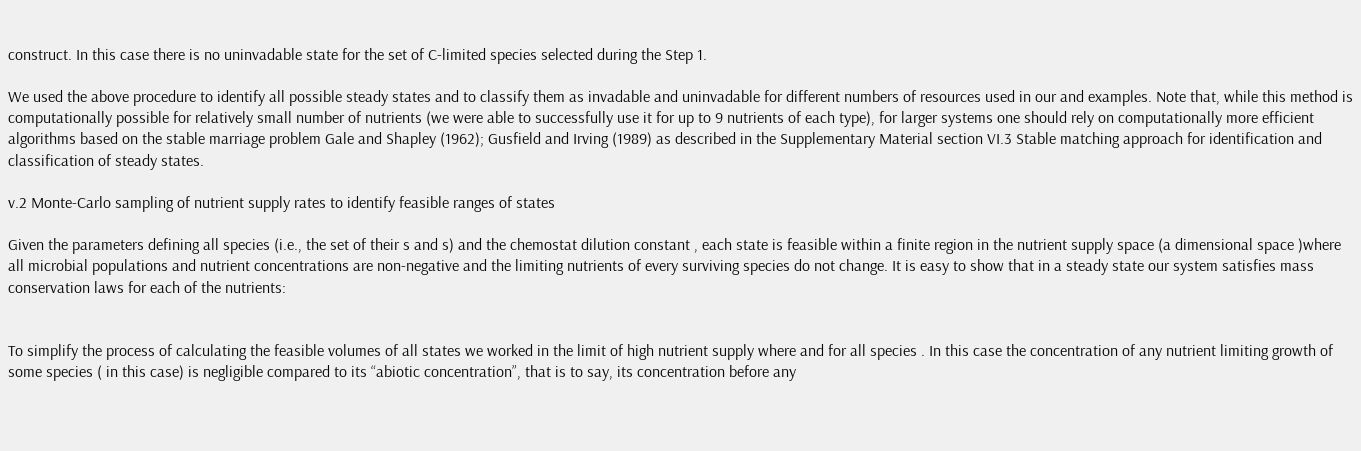construct. In this case there is no uninvadable state for the set of C-limited species selected during the Step 1.

We used the above procedure to identify all possible steady states and to classify them as invadable and uninvadable for different numbers of resources used in our and examples. Note that, while this method is computationally possible for relatively small number of nutrients (we were able to successfully use it for up to 9 nutrients of each type), for larger systems one should rely on computationally more efficient algorithms based on the stable marriage problem Gale and Shapley (1962); Gusfield and Irving (1989) as described in the Supplementary Material section VI.3 Stable matching approach for identification and classification of steady states.

v.2 Monte-Carlo sampling of nutrient supply rates to identify feasible ranges of states

Given the parameters defining all species (i.e., the set of their s and s) and the chemostat dilution constant , each state is feasible within a finite region in the nutrient supply space (a dimensional space )where all microbial populations and nutrient concentrations are non-negative and the limiting nutrients of every surviving species do not change. It is easy to show that in a steady state our system satisfies mass conservation laws for each of the nutrients:


To simplify the process of calculating the feasible volumes of all states we worked in the limit of high nutrient supply where and for all species . In this case the concentration of any nutrient limiting growth of some species ( in this case) is negligible compared to its “abiotic concentration”, that is to say, its concentration before any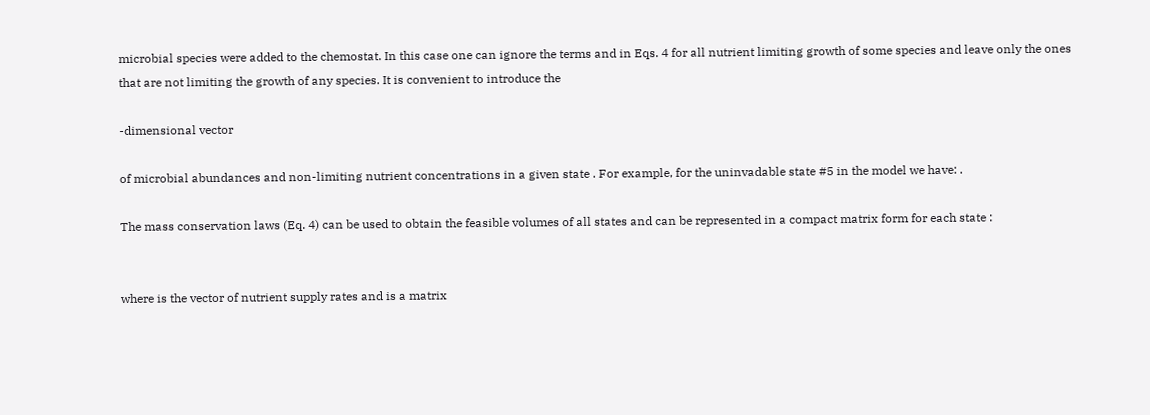microbial species were added to the chemostat. In this case one can ignore the terms and in Eqs. 4 for all nutrient limiting growth of some species and leave only the ones that are not limiting the growth of any species. It is convenient to introduce the

-dimensional vector

of microbial abundances and non-limiting nutrient concentrations in a given state . For example, for the uninvadable state #5 in the model we have: .

The mass conservation laws (Eq. 4) can be used to obtain the feasible volumes of all states and can be represented in a compact matrix form for each state :


where is the vector of nutrient supply rates and is a matrix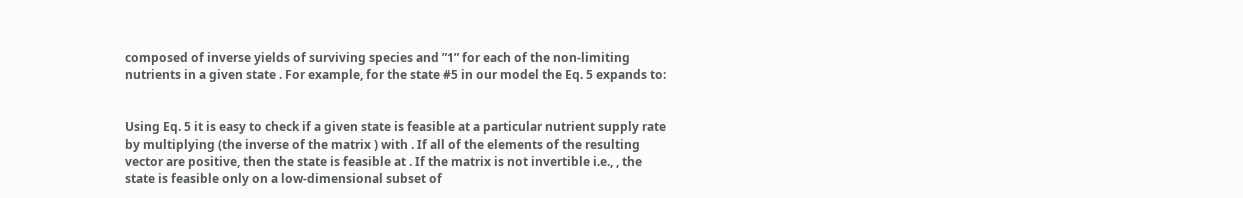composed of inverse yields of surviving species and ”1” for each of the non-limiting nutrients in a given state . For example, for the state #5 in our model the Eq. 5 expands to:


Using Eq. 5 it is easy to check if a given state is feasible at a particular nutrient supply rate by multiplying (the inverse of the matrix ) with . If all of the elements of the resulting vector are positive, then the state is feasible at . If the matrix is not invertible i.e., , the state is feasible only on a low-dimensional subset of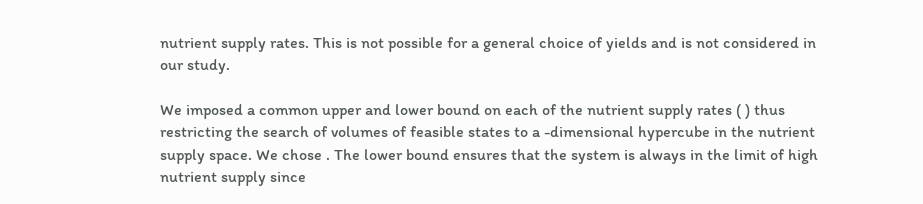nutrient supply rates. This is not possible for a general choice of yields and is not considered in our study.

We imposed a common upper and lower bound on each of the nutrient supply rates ( ) thus restricting the search of volumes of feasible states to a -dimensional hypercube in the nutrient supply space. We chose . The lower bound ensures that the system is always in the limit of high nutrient supply since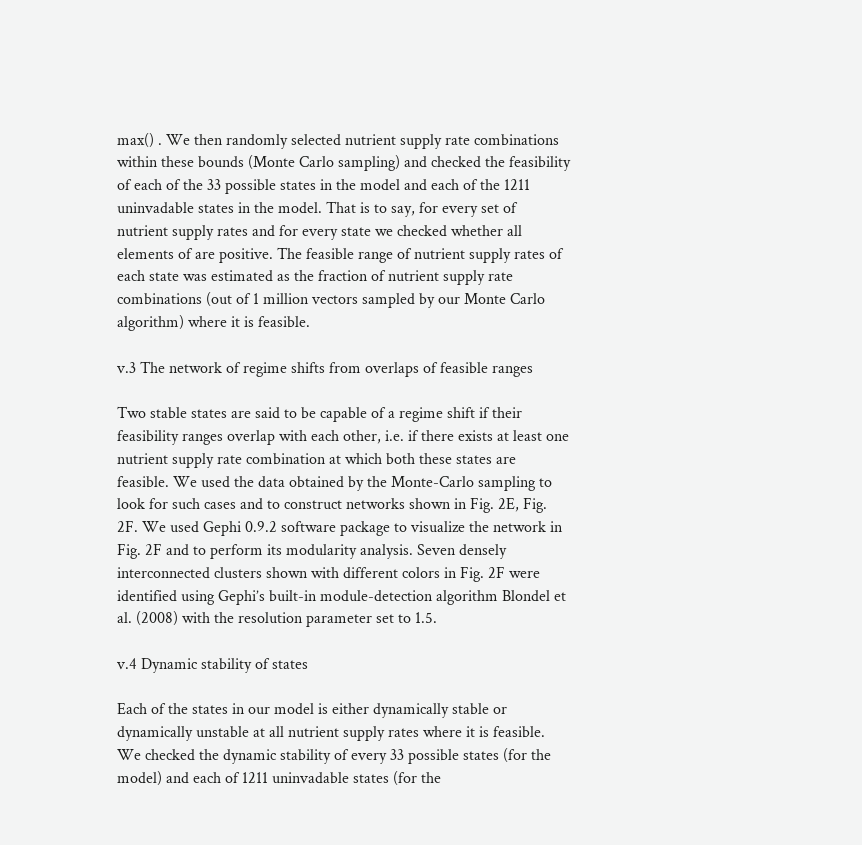max() . We then randomly selected nutrient supply rate combinations within these bounds (Monte Carlo sampling) and checked the feasibility of each of the 33 possible states in the model and each of the 1211 uninvadable states in the model. That is to say, for every set of nutrient supply rates and for every state we checked whether all elements of are positive. The feasible range of nutrient supply rates of each state was estimated as the fraction of nutrient supply rate combinations (out of 1 million vectors sampled by our Monte Carlo algorithm) where it is feasible.

v.3 The network of regime shifts from overlaps of feasible ranges

Two stable states are said to be capable of a regime shift if their feasibility ranges overlap with each other, i.e. if there exists at least one nutrient supply rate combination at which both these states are feasible. We used the data obtained by the Monte-Carlo sampling to look for such cases and to construct networks shown in Fig. 2E, Fig. 2F. We used Gephi 0.9.2 software package to visualize the network in Fig. 2F and to perform its modularity analysis. Seven densely interconnected clusters shown with different colors in Fig. 2F were identified using Gephi’s built-in module-detection algorithm Blondel et al. (2008) with the resolution parameter set to 1.5.

v.4 Dynamic stability of states

Each of the states in our model is either dynamically stable or dynamically unstable at all nutrient supply rates where it is feasible. We checked the dynamic stability of every 33 possible states (for the model) and each of 1211 uninvadable states (for the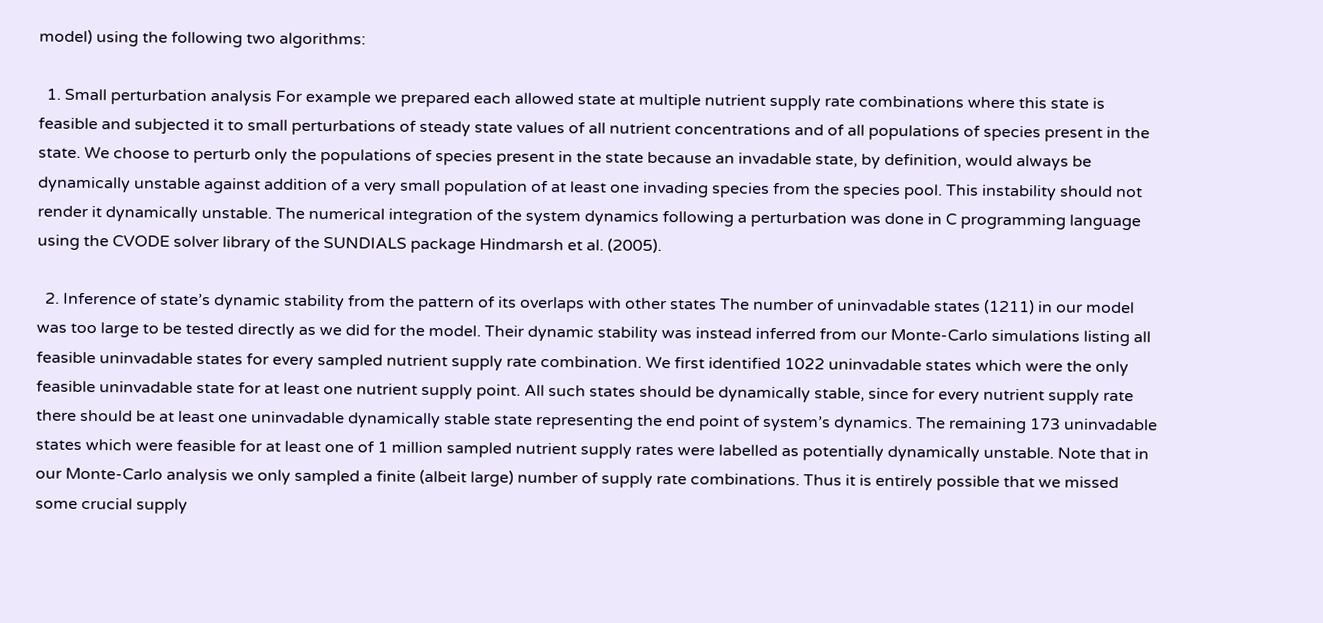model) using the following two algorithms:

  1. Small perturbation analysis For example we prepared each allowed state at multiple nutrient supply rate combinations where this state is feasible and subjected it to small perturbations of steady state values of all nutrient concentrations and of all populations of species present in the state. We choose to perturb only the populations of species present in the state because an invadable state, by definition, would always be dynamically unstable against addition of a very small population of at least one invading species from the species pool. This instability should not render it dynamically unstable. The numerical integration of the system dynamics following a perturbation was done in C programming language using the CVODE solver library of the SUNDIALS package Hindmarsh et al. (2005).

  2. Inference of state’s dynamic stability from the pattern of its overlaps with other states The number of uninvadable states (1211) in our model was too large to be tested directly as we did for the model. Their dynamic stability was instead inferred from our Monte-Carlo simulations listing all feasible uninvadable states for every sampled nutrient supply rate combination. We first identified 1022 uninvadable states which were the only feasible uninvadable state for at least one nutrient supply point. All such states should be dynamically stable, since for every nutrient supply rate there should be at least one uninvadable dynamically stable state representing the end point of system’s dynamics. The remaining 173 uninvadable states which were feasible for at least one of 1 million sampled nutrient supply rates were labelled as potentially dynamically unstable. Note that in our Monte-Carlo analysis we only sampled a finite (albeit large) number of supply rate combinations. Thus it is entirely possible that we missed some crucial supply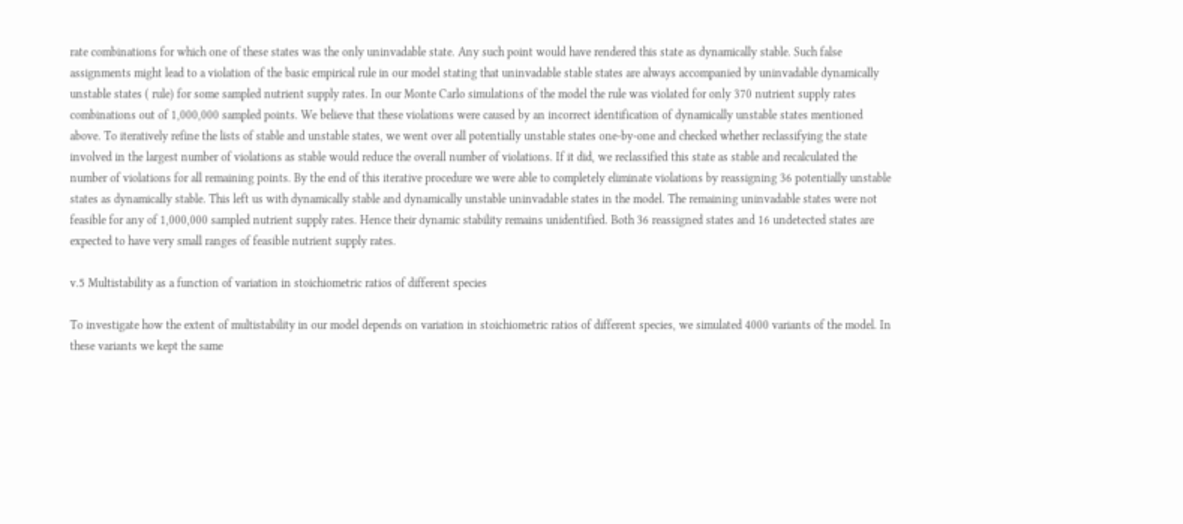rate combinations for which one of these states was the only uninvadable state. Any such point would have rendered this state as dynamically stable. Such false assignments might lead to a violation of the basic empirical rule in our model stating that uninvadable stable states are always accompanied by uninvadable dynamically unstable states ( rule) for some sampled nutrient supply rates. In our Monte Carlo simulations of the model the rule was violated for only 370 nutrient supply rates combinations out of 1,000,000 sampled points. We believe that these violations were caused by an incorrect identification of dynamically unstable states mentioned above. To iteratively refine the lists of stable and unstable states, we went over all potentially unstable states one-by-one and checked whether reclassifying the state involved in the largest number of violations as stable would reduce the overall number of violations. If it did, we reclassified this state as stable and recalculated the number of violations for all remaining points. By the end of this iterative procedure we were able to completely eliminate violations by reassigning 36 potentially unstable states as dynamically stable. This left us with dynamically stable and dynamically unstable uninvadable states in the model. The remaining uninvadable states were not feasible for any of 1,000,000 sampled nutrient supply rates. Hence their dynamic stability remains unidentified. Both 36 reassigned states and 16 undetected states are expected to have very small ranges of feasible nutrient supply rates.

v.5 Multistability as a function of variation in stoichiometric ratios of different species

To investigate how the extent of multistability in our model depends on variation in stoichiometric ratios of different species, we simulated 4000 variants of the model. In these variants we kept the same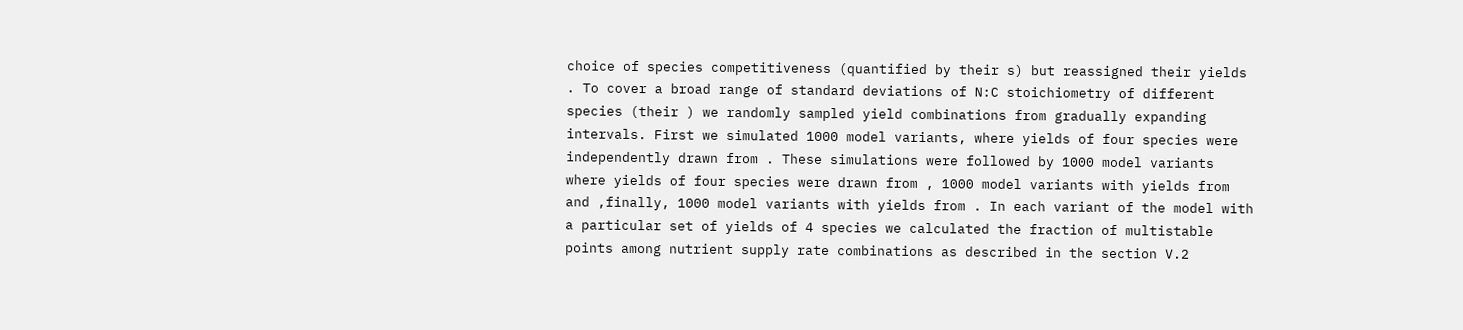choice of species competitiveness (quantified by their s) but reassigned their yields . To cover a broad range of standard deviations of N:C stoichiometry of different species (their ) we randomly sampled yield combinations from gradually expanding intervals. First we simulated 1000 model variants, where yields of four species were independently drawn from . These simulations were followed by 1000 model variants where yields of four species were drawn from , 1000 model variants with yields from and ,finally, 1000 model variants with yields from . In each variant of the model with a particular set of yields of 4 species we calculated the fraction of multistable points among nutrient supply rate combinations as described in the section V.2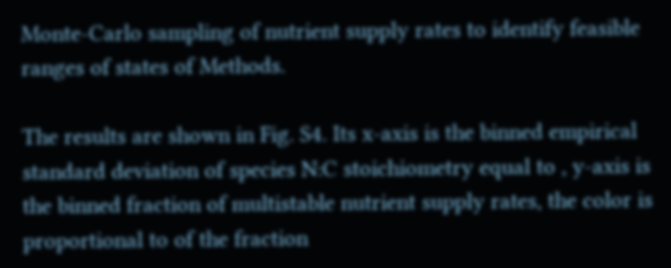Monte-Carlo sampling of nutrient supply rates to identify feasible ranges of states of Methods.

The results are shown in Fig. S4. Its x-axis is the binned empirical standard deviation of species N:C stoichiometry equal to , y-axis is the binned fraction of multistable nutrient supply rates, the color is proportional to of the fraction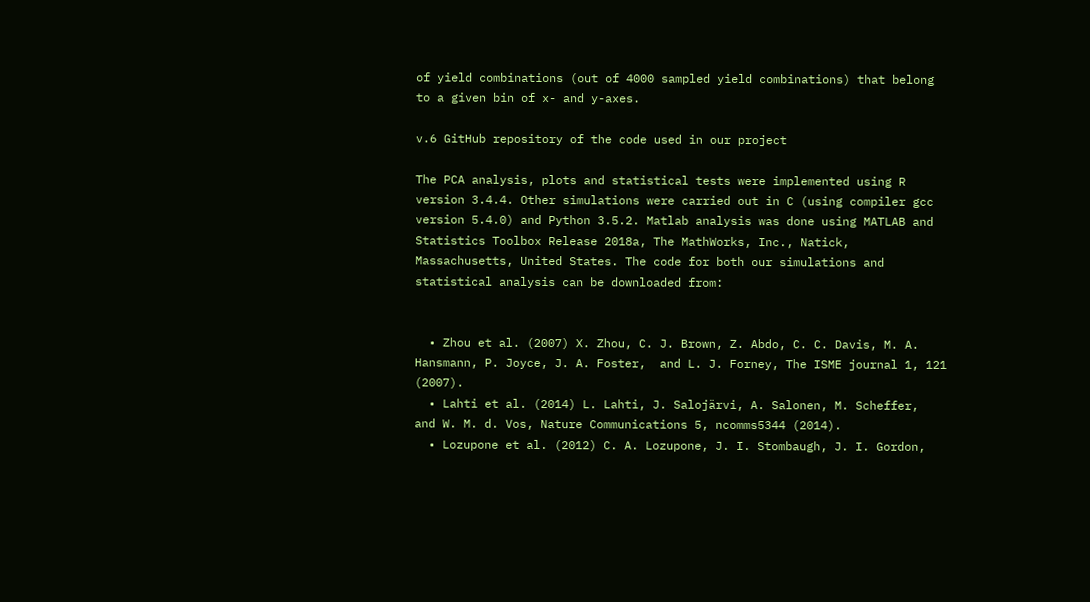of yield combinations (out of 4000 sampled yield combinations) that belong to a given bin of x- and y-axes.

v.6 GitHub repository of the code used in our project

The PCA analysis, plots and statistical tests were implemented using R version 3.4.4. Other simulations were carried out in C (using compiler gcc version 5.4.0) and Python 3.5.2. Matlab analysis was done using MATLAB and Statistics Toolbox Release 2018a, The MathWorks, Inc., Natick, Massachusetts, United States. The code for both our simulations and statistical analysis can be downloaded from:


  • Zhou et al. (2007) X. Zhou, C. J. Brown, Z. Abdo, C. C. Davis, M. A. Hansmann, P. Joyce, J. A. Foster,  and L. J. Forney, The ISME journal 1, 121 (2007).
  • Lahti et al. (2014) L. Lahti, J. Salojärvi, A. Salonen, M. Scheffer,  and W. M. d. Vos, Nature Communications 5, ncomms5344 (2014).
  • Lozupone et al. (2012) C. A. Lozupone, J. I. Stombaugh, J. I. Gordon,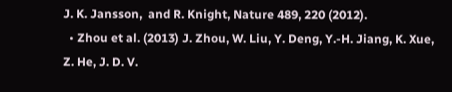J. K. Jansson,  and R. Knight, Nature 489, 220 (2012).
  • Zhou et al. (2013) J. Zhou, W. Liu, Y. Deng, Y.-H. Jiang, K. Xue, Z. He, J. D. V.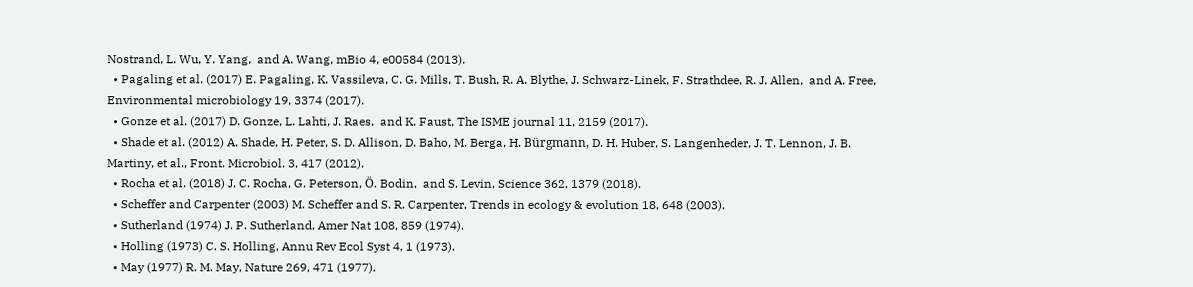Nostrand, L. Wu, Y. Yang,  and A. Wang, mBio 4, e00584 (2013).
  • Pagaling et al. (2017) E. Pagaling, K. Vassileva, C. G. Mills, T. Bush, R. A. Blythe, J. Schwarz-Linek, F. Strathdee, R. J. Allen,  and A. Free, Environmental microbiology 19, 3374 (2017).
  • Gonze et al. (2017) D. Gonze, L. Lahti, J. Raes,  and K. Faust, The ISME journal 11, 2159 (2017).
  • Shade et al. (2012) A. Shade, H. Peter, S. D. Allison, D. Baho, M. Berga, H. Bürgmann, D. H. Huber, S. Langenheder, J. T. Lennon, J. B. Martiny, et al., Front. Microbiol. 3, 417 (2012).
  • Rocha et al. (2018) J. C. Rocha, G. Peterson, Ö. Bodin,  and S. Levin, Science 362, 1379 (2018).
  • Scheffer and Carpenter (2003) M. Scheffer and S. R. Carpenter, Trends in ecology & evolution 18, 648 (2003).
  • Sutherland (1974) J. P. Sutherland, Amer Nat 108, 859 (1974).
  • Holling (1973) C. S. Holling, Annu Rev Ecol Syst 4, 1 (1973).
  • May (1977) R. M. May, Nature 269, 471 (1977).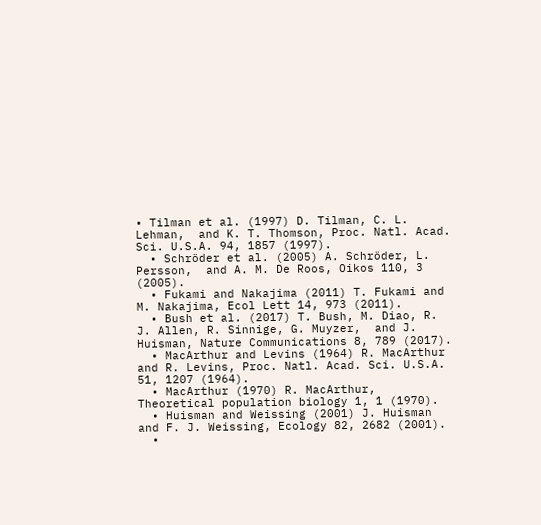• Tilman et al. (1997) D. Tilman, C. L. Lehman,  and K. T. Thomson, Proc. Natl. Acad. Sci. U.S.A. 94, 1857 (1997).
  • Schröder et al. (2005) A. Schröder, L. Persson,  and A. M. De Roos, Oikos 110, 3 (2005).
  • Fukami and Nakajima (2011) T. Fukami and M. Nakajima, Ecol Lett 14, 973 (2011).
  • Bush et al. (2017) T. Bush, M. Diao, R. J. Allen, R. Sinnige, G. Muyzer,  and J. Huisman, Nature Communications 8, 789 (2017).
  • MacArthur and Levins (1964) R. MacArthur and R. Levins, Proc. Natl. Acad. Sci. U.S.A. 51, 1207 (1964).
  • MacArthur (1970) R. MacArthur, Theoretical population biology 1, 1 (1970).
  • Huisman and Weissing (2001) J. Huisman and F. J. Weissing, Ecology 82, 2682 (2001).
  •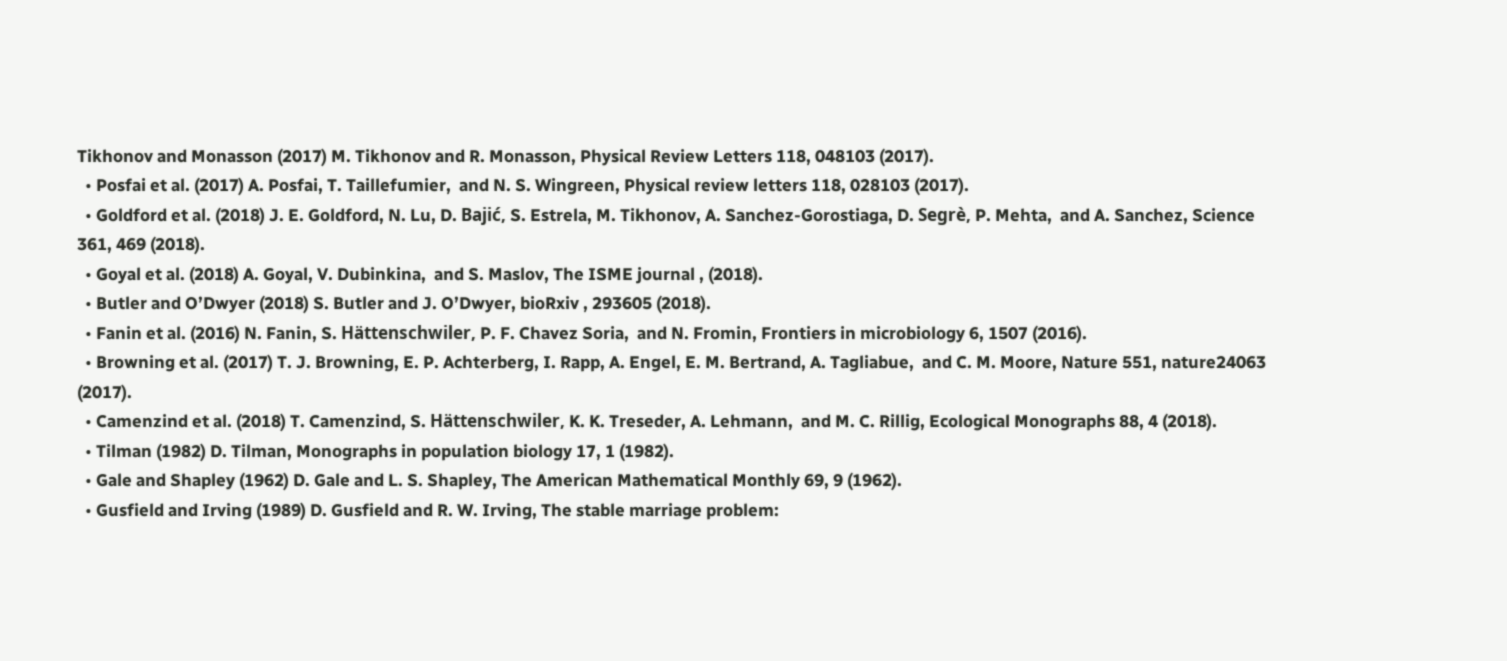Tikhonov and Monasson (2017) M. Tikhonov and R. Monasson, Physical Review Letters 118, 048103 (2017).
  • Posfai et al. (2017) A. Posfai, T. Taillefumier,  and N. S. Wingreen, Physical review letters 118, 028103 (2017).
  • Goldford et al. (2018) J. E. Goldford, N. Lu, D. Bajić, S. Estrela, M. Tikhonov, A. Sanchez-Gorostiaga, D. Segrè, P. Mehta,  and A. Sanchez, Science 361, 469 (2018).
  • Goyal et al. (2018) A. Goyal, V. Dubinkina,  and S. Maslov, The ISME journal , (2018).
  • Butler and O’Dwyer (2018) S. Butler and J. O’Dwyer, bioRxiv , 293605 (2018).
  • Fanin et al. (2016) N. Fanin, S. Hättenschwiler, P. F. Chavez Soria,  and N. Fromin, Frontiers in microbiology 6, 1507 (2016).
  • Browning et al. (2017) T. J. Browning, E. P. Achterberg, I. Rapp, A. Engel, E. M. Bertrand, A. Tagliabue,  and C. M. Moore, Nature 551, nature24063 (2017).
  • Camenzind et al. (2018) T. Camenzind, S. Hättenschwiler, K. K. Treseder, A. Lehmann,  and M. C. Rillig, Ecological Monographs 88, 4 (2018).
  • Tilman (1982) D. Tilman, Monographs in population biology 17, 1 (1982).
  • Gale and Shapley (1962) D. Gale and L. S. Shapley, The American Mathematical Monthly 69, 9 (1962).
  • Gusfield and Irving (1989) D. Gusfield and R. W. Irving, The stable marriage problem: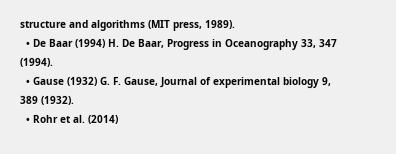structure and algorithms (MIT press, 1989).
  • De Baar (1994) H. De Baar, Progress in Oceanography 33, 347 (1994).
  • Gause (1932) G. F. Gause, Journal of experimental biology 9, 389 (1932).
  • Rohr et al. (2014)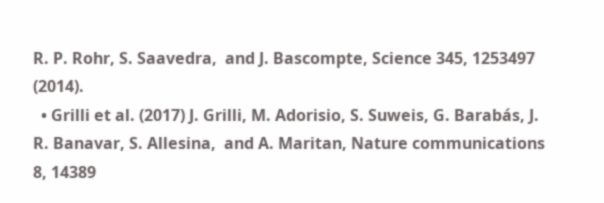R. P. Rohr, S. Saavedra,  and J. Bascompte, Science 345, 1253497 (2014).
  • Grilli et al. (2017) J. Grilli, M. Adorisio, S. Suweis, G. Barabás, J. R. Banavar, S. Allesina,  and A. Maritan, Nature communications 8, 14389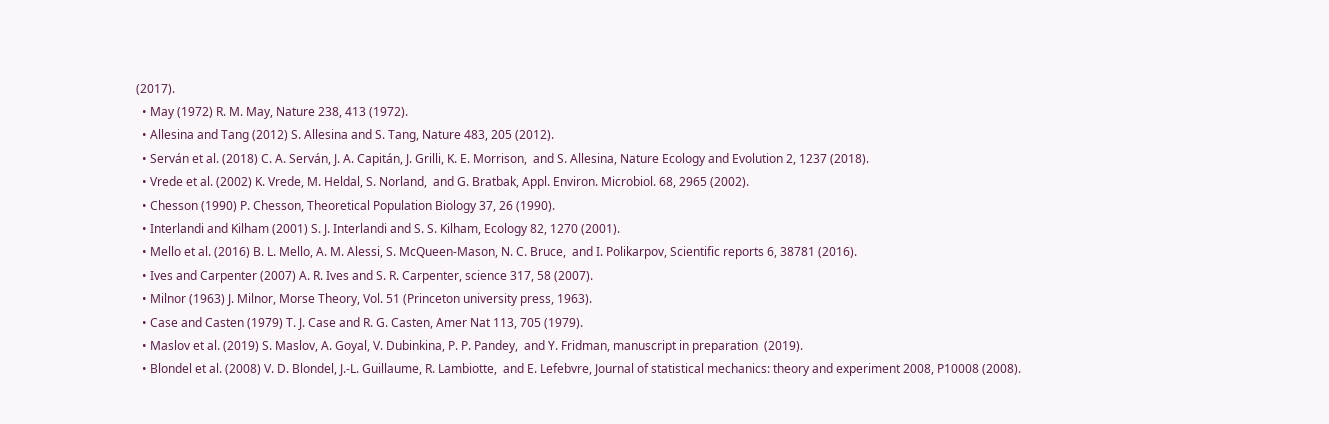(2017).
  • May (1972) R. M. May, Nature 238, 413 (1972).
  • Allesina and Tang (2012) S. Allesina and S. Tang, Nature 483, 205 (2012).
  • Serván et al. (2018) C. A. Serván, J. A. Capitán, J. Grilli, K. E. Morrison,  and S. Allesina, Nature Ecology and Evolution 2, 1237 (2018).
  • Vrede et al. (2002) K. Vrede, M. Heldal, S. Norland,  and G. Bratbak, Appl. Environ. Microbiol. 68, 2965 (2002).
  • Chesson (1990) P. Chesson, Theoretical Population Biology 37, 26 (1990).
  • Interlandi and Kilham (2001) S. J. Interlandi and S. S. Kilham, Ecology 82, 1270 (2001).
  • Mello et al. (2016) B. L. Mello, A. M. Alessi, S. McQueen-Mason, N. C. Bruce,  and I. Polikarpov, Scientific reports 6, 38781 (2016).
  • Ives and Carpenter (2007) A. R. Ives and S. R. Carpenter, science 317, 58 (2007).
  • Milnor (1963) J. Milnor, Morse Theory, Vol. 51 (Princeton university press, 1963).
  • Case and Casten (1979) T. J. Case and R. G. Casten, Amer Nat 113, 705 (1979).
  • Maslov et al. (2019) S. Maslov, A. Goyal, V. Dubinkina, P. P. Pandey,  and Y. Fridman, manuscript in preparation  (2019).
  • Blondel et al. (2008) V. D. Blondel, J.-L. Guillaume, R. Lambiotte,  and E. Lefebvre, Journal of statistical mechanics: theory and experiment 2008, P10008 (2008).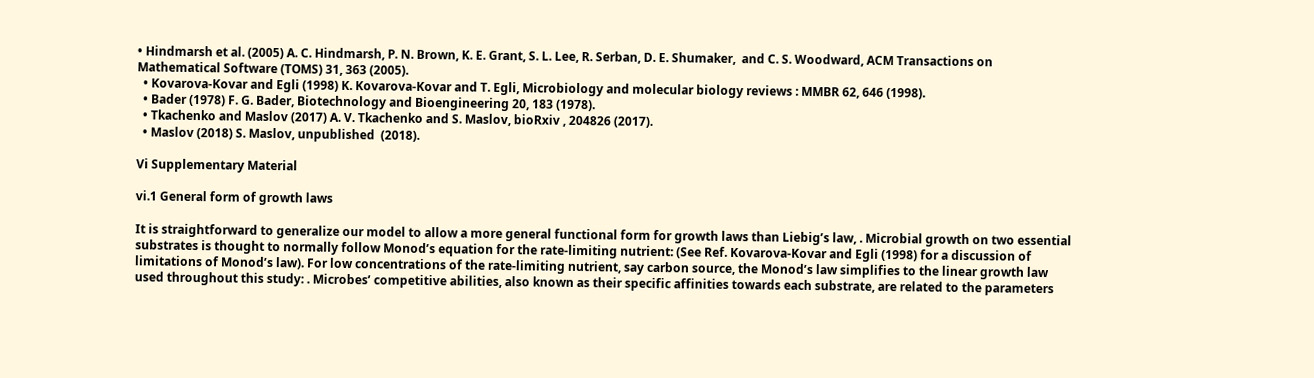• Hindmarsh et al. (2005) A. C. Hindmarsh, P. N. Brown, K. E. Grant, S. L. Lee, R. Serban, D. E. Shumaker,  and C. S. Woodward, ACM Transactions on Mathematical Software (TOMS) 31, 363 (2005).
  • Kovarova-Kovar and Egli (1998) K. Kovarova-Kovar and T. Egli, Microbiology and molecular biology reviews : MMBR 62, 646 (1998).
  • Bader (1978) F. G. Bader, Biotechnology and Bioengineering 20, 183 (1978).
  • Tkachenko and Maslov (2017) A. V. Tkachenko and S. Maslov, bioRxiv , 204826 (2017).
  • Maslov (2018) S. Maslov, unpublished  (2018).

Vi Supplementary Material

vi.1 General form of growth laws

It is straightforward to generalize our model to allow a more general functional form for growth laws than Liebig’s law, . Microbial growth on two essential substrates is thought to normally follow Monod’s equation for the rate-limiting nutrient: (See Ref. Kovarova-Kovar and Egli (1998) for a discussion of limitations of Monod’s law). For low concentrations of the rate-limiting nutrient, say carbon source, the Monod’s law simplifies to the linear growth law used throughout this study: . Microbes’ competitive abilities, also known as their specific affinities towards each substrate, are related to the parameters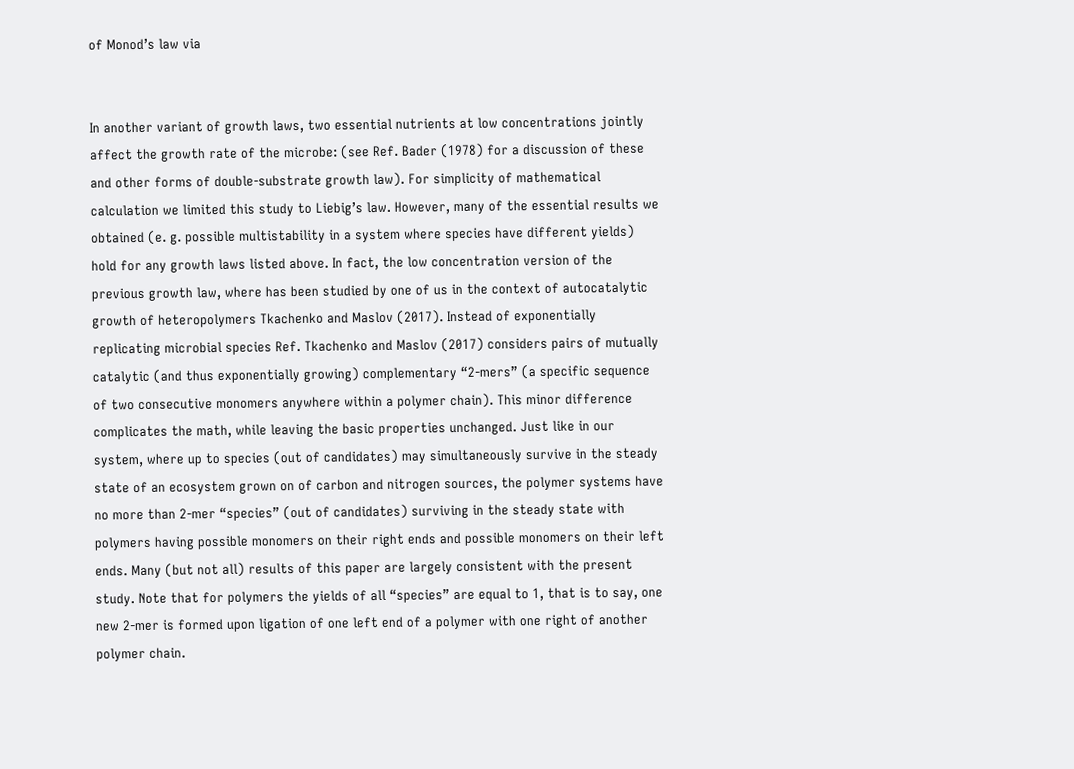of Monod’s law via


In another variant of growth laws, two essential nutrients at low concentrations jointly affect the growth rate of the microbe: (see Ref. Bader (1978) for a discussion of these and other forms of double-substrate growth law). For simplicity of mathematical calculation we limited this study to Liebig’s law. However, many of the essential results we obtained (e. g. possible multistability in a system where species have different yields) hold for any growth laws listed above. In fact, the low concentration version of the previous growth law, where has been studied by one of us in the context of autocatalytic growth of heteropolymers Tkachenko and Maslov (2017). Instead of exponentially replicating microbial species Ref. Tkachenko and Maslov (2017) considers pairs of mutually catalytic (and thus exponentially growing) complementary “2-mers” (a specific sequence of two consecutive monomers anywhere within a polymer chain). This minor difference complicates the math, while leaving the basic properties unchanged. Just like in our system, where up to species (out of candidates) may simultaneously survive in the steady state of an ecosystem grown on of carbon and nitrogen sources, the polymer systems have no more than 2-mer “species” (out of candidates) surviving in the steady state with polymers having possible monomers on their right ends and possible monomers on their left ends. Many (but not all) results of this paper are largely consistent with the present study. Note that for polymers the yields of all “species” are equal to 1, that is to say, one new 2-mer is formed upon ligation of one left end of a polymer with one right of another polymer chain.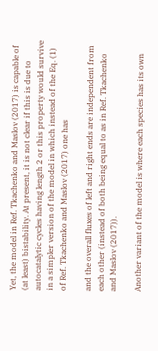Yet, the model in Ref. Tkachenko and Maslov (2017) is capable of (at least) bistability. At present, it is not clear if this is due to autocatalytic cycles having length 2 or this property would survive in a simpler version of the model in which instead of the Eq. (1) of Ref. Tkachenko and Maslov (2017) one has

and the overall fluxes of left and right ends are independent from each other (instead of both being equal to as in Ref. Tkachenko and Maslov (2017)).

Another variant of the model is where each species has its own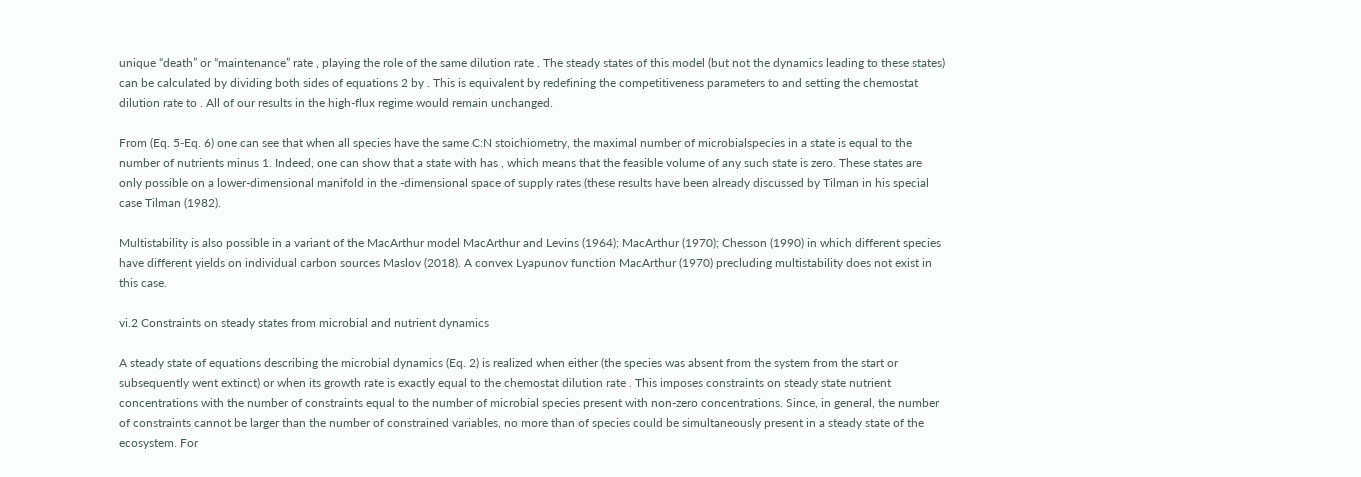unique “death” or “maintenance” rate , playing the role of the same dilution rate . The steady states of this model (but not the dynamics leading to these states) can be calculated by dividing both sides of equations 2 by . This is equivalent by redefining the competitiveness parameters to and setting the chemostat dilution rate to . All of our results in the high-flux regime would remain unchanged.

From (Eq. 5-Eq. 6) one can see that when all species have the same C:N stoichiometry, the maximal number of microbialspecies in a state is equal to the number of nutrients minus 1. Indeed, one can show that a state with has , which means that the feasible volume of any such state is zero. These states are only possible on a lower-dimensional manifold in the -dimensional space of supply rates (these results have been already discussed by Tilman in his special case Tilman (1982).

Multistability is also possible in a variant of the MacArthur model MacArthur and Levins (1964); MacArthur (1970); Chesson (1990) in which different species have different yields on individual carbon sources Maslov (2018). A convex Lyapunov function MacArthur (1970) precluding multistability does not exist in this case.

vi.2 Constraints on steady states from microbial and nutrient dynamics

A steady state of equations describing the microbial dynamics (Eq. 2) is realized when either (the species was absent from the system from the start or subsequently went extinct) or when its growth rate is exactly equal to the chemostat dilution rate . This imposes constraints on steady state nutrient concentrations with the number of constraints equal to the number of microbial species present with non-zero concentrations. Since, in general, the number of constraints cannot be larger than the number of constrained variables, no more than of species could be simultaneously present in a steady state of the ecosystem. For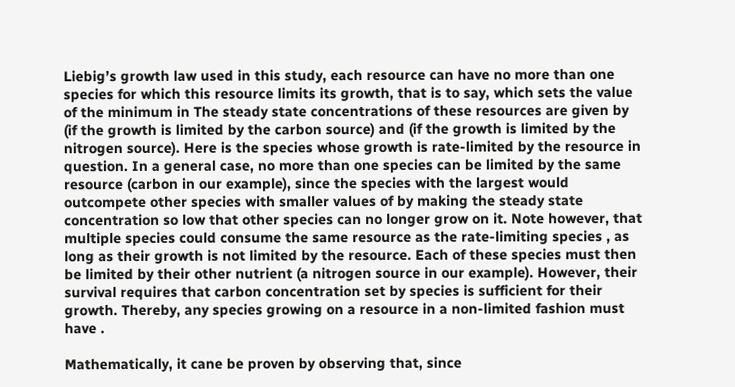Liebig’s growth law used in this study, each resource can have no more than one species for which this resource limits its growth, that is to say, which sets the value of the minimum in The steady state concentrations of these resources are given by (if the growth is limited by the carbon source) and (if the growth is limited by the nitrogen source). Here is the species whose growth is rate-limited by the resource in question. In a general case, no more than one species can be limited by the same resource (carbon in our example), since the species with the largest would outcompete other species with smaller values of by making the steady state concentration so low that other species can no longer grow on it. Note however, that multiple species could consume the same resource as the rate-limiting species , as long as their growth is not limited by the resource. Each of these species must then be limited by their other nutrient (a nitrogen source in our example). However, their survival requires that carbon concentration set by species is sufficient for their growth. Thereby, any species growing on a resource in a non-limited fashion must have .

Mathematically, it cane be proven by observing that, since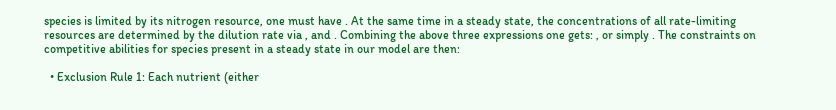species is limited by its nitrogen resource, one must have . At the same time in a steady state, the concentrations of all rate-limiting resources are determined by the dilution rate via , and . Combining the above three expressions one gets: , or simply . The constraints on competitive abilities for species present in a steady state in our model are then:

  • Exclusion Rule 1: Each nutrient (either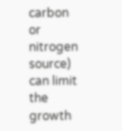carbon or nitrogen source) can limit the growth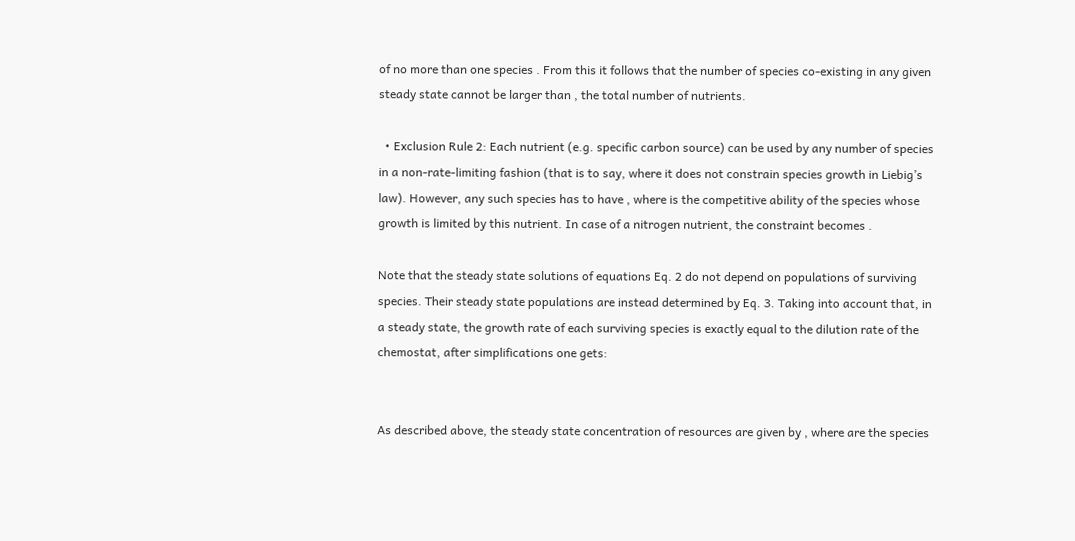of no more than one species . From this it follows that the number of species co-existing in any given steady state cannot be larger than , the total number of nutrients.

  • Exclusion Rule 2: Each nutrient (e.g. specific carbon source) can be used by any number of species in a non-rate-limiting fashion (that is to say, where it does not constrain species growth in Liebig’s law). However, any such species has to have , where is the competitive ability of the species whose growth is limited by this nutrient. In case of a nitrogen nutrient, the constraint becomes .

Note that the steady state solutions of equations Eq. 2 do not depend on populations of surviving species. Their steady state populations are instead determined by Eq. 3. Taking into account that, in a steady state, the growth rate of each surviving species is exactly equal to the dilution rate of the chemostat, after simplifications one gets:


As described above, the steady state concentration of resources are given by , where are the species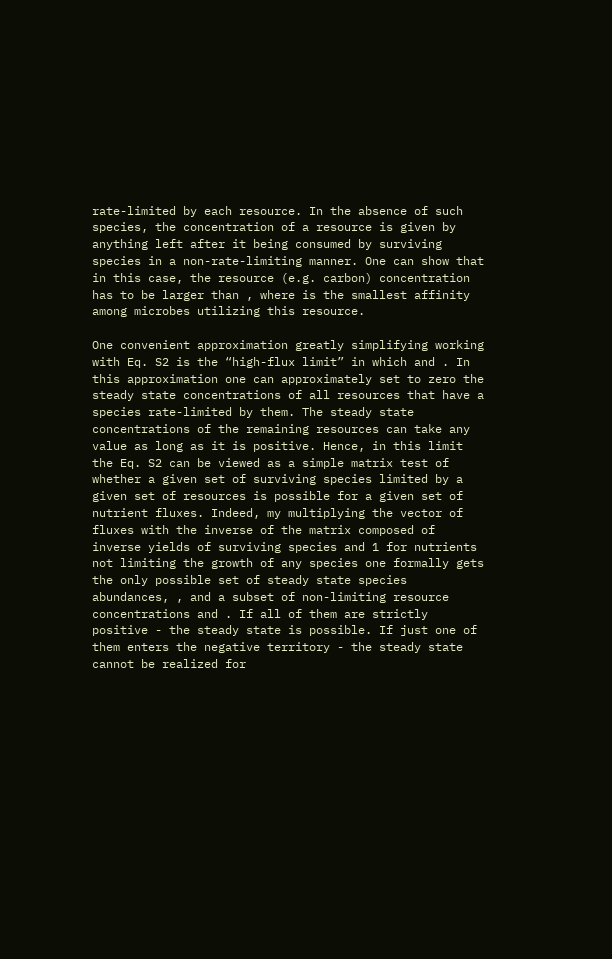rate-limited by each resource. In the absence of such species, the concentration of a resource is given by anything left after it being consumed by surviving species in a non-rate-limiting manner. One can show that in this case, the resource (e.g. carbon) concentration has to be larger than , where is the smallest affinity among microbes utilizing this resource.

One convenient approximation greatly simplifying working with Eq. S2 is the “high-flux limit” in which and . In this approximation one can approximately set to zero the steady state concentrations of all resources that have a species rate-limited by them. The steady state concentrations of the remaining resources can take any value as long as it is positive. Hence, in this limit the Eq. S2 can be viewed as a simple matrix test of whether a given set of surviving species limited by a given set of resources is possible for a given set of nutrient fluxes. Indeed, my multiplying the vector of fluxes with the inverse of the matrix composed of inverse yields of surviving species and 1 for nutrients not limiting the growth of any species one formally gets the only possible set of steady state species abundances, , and a subset of non-limiting resource concentrations and . If all of them are strictly positive - the steady state is possible. If just one of them enters the negative territory - the steady state cannot be realized for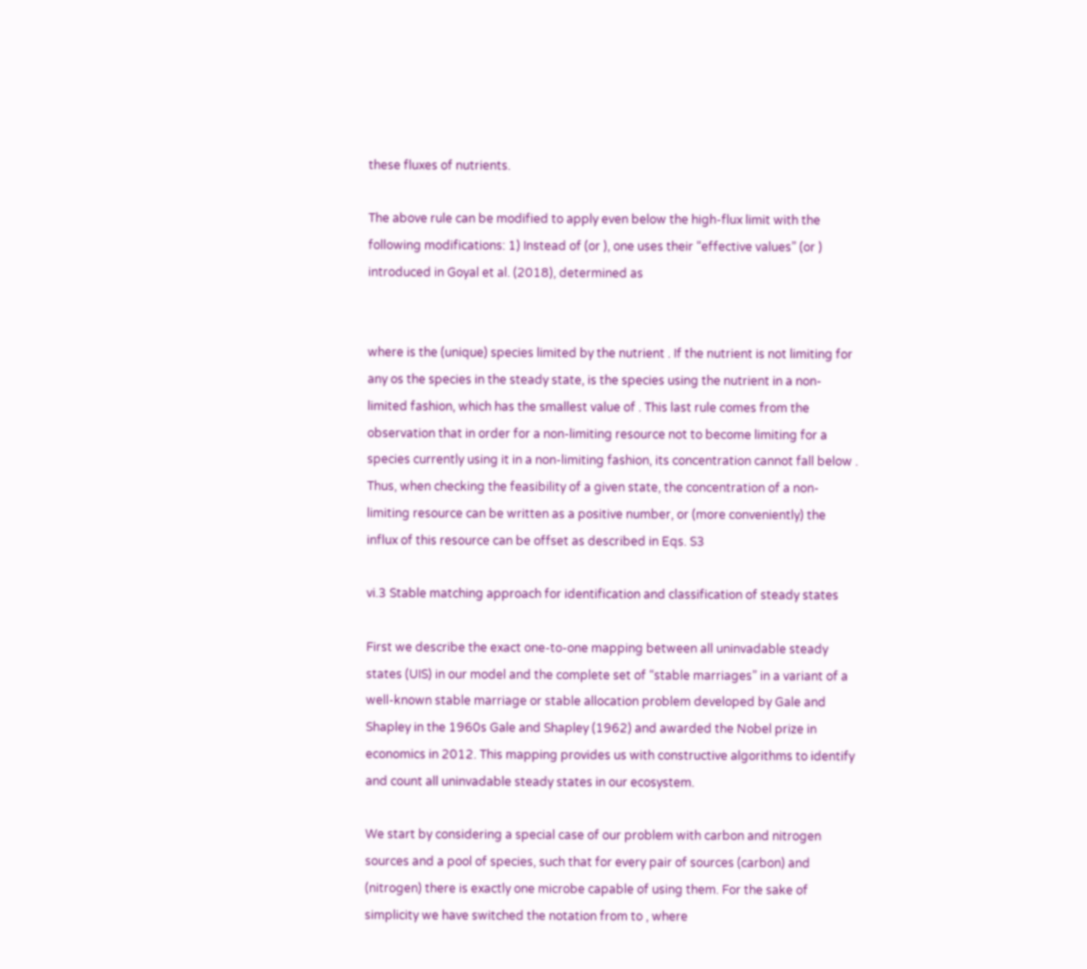these fluxes of nutrients.

The above rule can be modified to apply even below the high-flux limit with the following modifications: 1) Instead of (or ), one uses their “effective values” (or ) introduced in Goyal et al. (2018), determined as


where is the (unique) species limited by the nutrient . If the nutrient is not limiting for any os the species in the steady state, is the species using the nutrient in a non-limited fashion, which has the smallest value of . This last rule comes from the observation that in order for a non-limiting resource not to become limiting for a species currently using it in a non-limiting fashion, its concentration cannot fall below . Thus, when checking the feasibility of a given state, the concentration of a non-limiting resource can be written as a positive number, or (more conveniently) the influx of this resource can be offset as described in Eqs. S3

vi.3 Stable matching approach for identification and classification of steady states

First we describe the exact one-to-one mapping between all uninvadable steady states (UIS) in our model and the complete set of “stable marriages” in a variant of a well-known stable marriage or stable allocation problem developed by Gale and Shapley in the 1960s Gale and Shapley (1962) and awarded the Nobel prize in economics in 2012. This mapping provides us with constructive algorithms to identify and count all uninvadable steady states in our ecosystem.

We start by considering a special case of our problem with carbon and nitrogen sources and a pool of species, such that for every pair of sources (carbon) and (nitrogen) there is exactly one microbe capable of using them. For the sake of simplicity we have switched the notation from to , where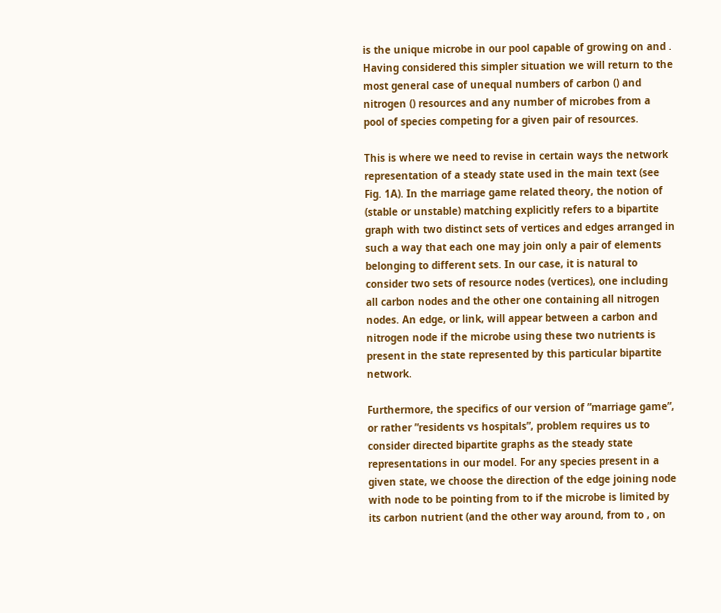is the unique microbe in our pool capable of growing on and . Having considered this simpler situation we will return to the most general case of unequal numbers of carbon () and nitrogen () resources and any number of microbes from a pool of species competing for a given pair of resources.

This is where we need to revise in certain ways the network representation of a steady state used in the main text (see Fig. 1A). In the marriage game related theory, the notion of (stable or unstable) matching explicitly refers to a bipartite graph with two distinct sets of vertices and edges arranged in such a way that each one may join only a pair of elements belonging to different sets. In our case, it is natural to consider two sets of resource nodes (vertices), one including all carbon nodes and the other one containing all nitrogen nodes. An edge, or link, will appear between a carbon and nitrogen node if the microbe using these two nutrients is present in the state represented by this particular bipartite network.

Furthermore, the specifics of our version of ”marriage game”, or rather ”residents vs hospitals”, problem requires us to consider directed bipartite graphs as the steady state representations in our model. For any species present in a given state, we choose the direction of the edge joining node with node to be pointing from to if the microbe is limited by its carbon nutrient (and the other way around, from to , on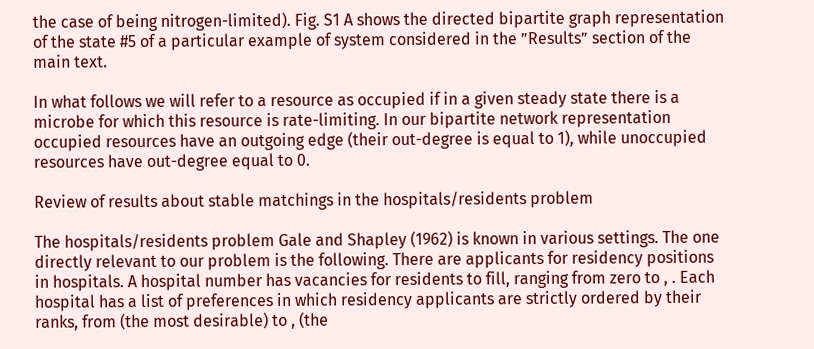the case of being nitrogen-limited). Fig. S1 A shows the directed bipartite graph representation of the state #5 of a particular example of system considered in the ”Results” section of the main text.

In what follows we will refer to a resource as occupied if in a given steady state there is a microbe for which this resource is rate-limiting. In our bipartite network representation occupied resources have an outgoing edge (their out-degree is equal to 1), while unoccupied resources have out-degree equal to 0.

Review of results about stable matchings in the hospitals/residents problem

The hospitals/residents problem Gale and Shapley (1962) is known in various settings. The one directly relevant to our problem is the following. There are applicants for residency positions in hospitals. A hospital number has vacancies for residents to fill, ranging from zero to , . Each hospital has a list of preferences in which residency applicants are strictly ordered by their ranks, from (the most desirable) to , (the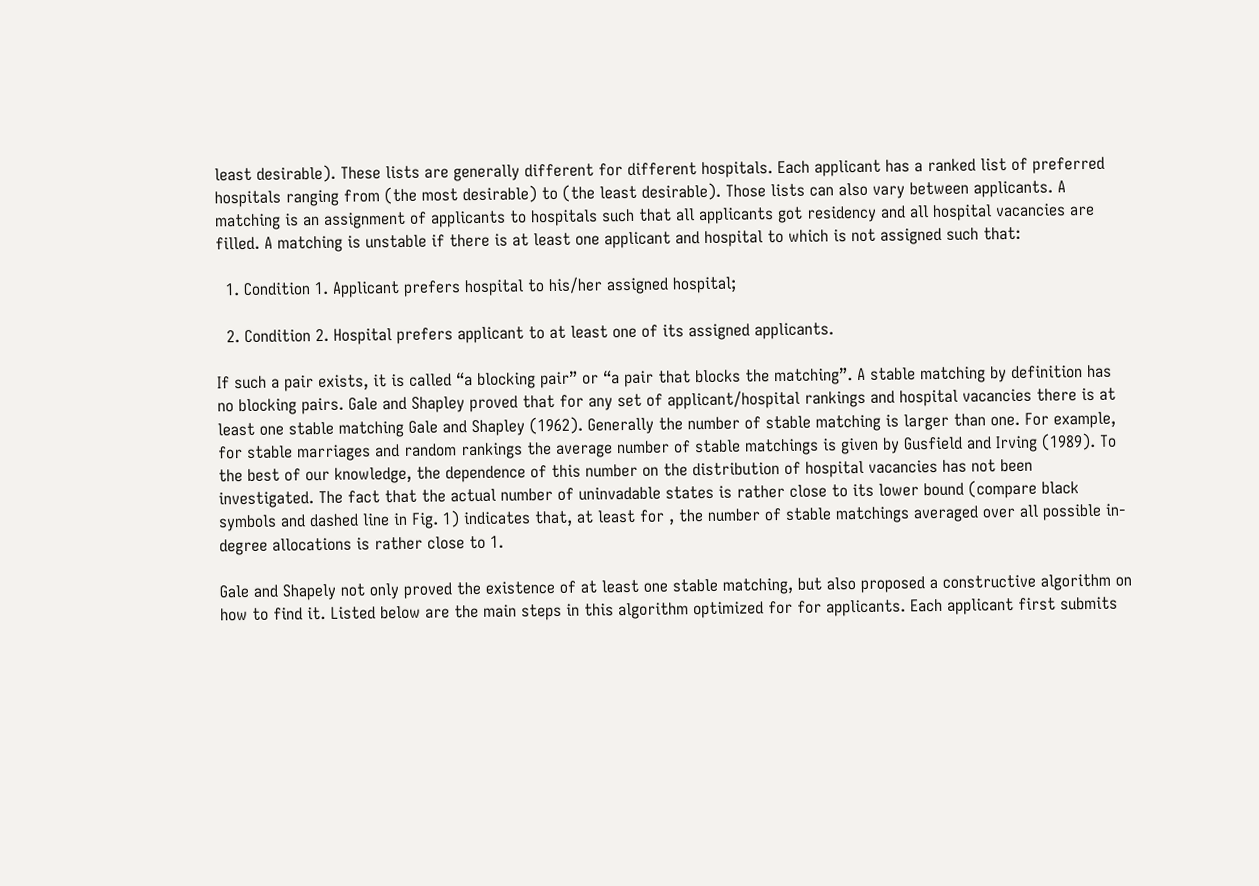least desirable). These lists are generally different for different hospitals. Each applicant has a ranked list of preferred hospitals ranging from (the most desirable) to (the least desirable). Those lists can also vary between applicants. A matching is an assignment of applicants to hospitals such that all applicants got residency and all hospital vacancies are filled. A matching is unstable if there is at least one applicant and hospital to which is not assigned such that:

  1. Condition 1. Applicant prefers hospital to his/her assigned hospital;

  2. Condition 2. Hospital prefers applicant to at least one of its assigned applicants.

If such a pair exists, it is called “a blocking pair” or “a pair that blocks the matching”. A stable matching by definition has no blocking pairs. Gale and Shapley proved that for any set of applicant/hospital rankings and hospital vacancies there is at least one stable matching Gale and Shapley (1962). Generally the number of stable matching is larger than one. For example, for stable marriages and random rankings the average number of stable matchings is given by Gusfield and Irving (1989). To the best of our knowledge, the dependence of this number on the distribution of hospital vacancies has not been investigated. The fact that the actual number of uninvadable states is rather close to its lower bound (compare black symbols and dashed line in Fig. 1) indicates that, at least for , the number of stable matchings averaged over all possible in-degree allocations is rather close to 1.

Gale and Shapely not only proved the existence of at least one stable matching, but also proposed a constructive algorithm on how to find it. Listed below are the main steps in this algorithm optimized for for applicants. Each applicant first submits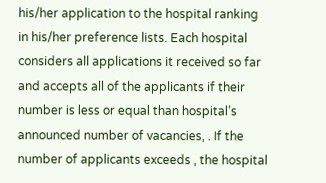his/her application to the hospital ranking in his/her preference lists. Each hospital considers all applications it received so far and accepts all of the applicants if their number is less or equal than hospital’s announced number of vacancies, . If the number of applicants exceeds , the hospital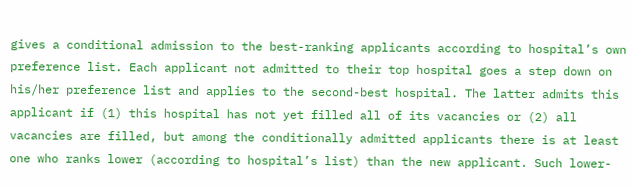gives a conditional admission to the best-ranking applicants according to hospital’s own preference list. Each applicant not admitted to their top hospital goes a step down on his/her preference list and applies to the second-best hospital. The latter admits this applicant if (1) this hospital has not yet filled all of its vacancies or (2) all vacancies are filled, but among the conditionally admitted applicants there is at least one who ranks lower (according to hospital’s list) than the new applicant. Such lower-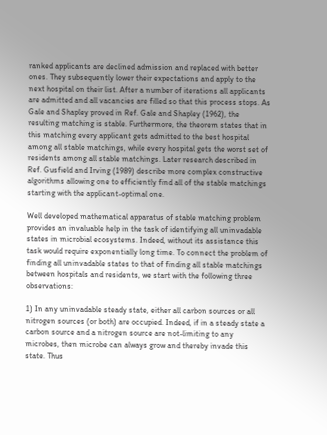ranked applicants are declined admission and replaced with better ones. They subsequently lower their expectations and apply to the next hospital on their list. After a number of iterations all applicants are admitted and all vacancies are filled so that this process stops. As Gale and Shapley proved in Ref. Gale and Shapley (1962), the resulting matching is stable. Furthermore, the theorem states that in this matching every applicant gets admitted to the best hospital among all stable matchings, while every hospital gets the worst set of residents among all stable matchings. Later research described in Ref. Gusfield and Irving (1989) describe more complex constructive algorithms allowing one to efficiently find all of the stable matchings starting with the applicant-optimal one.

Well developed mathematical apparatus of stable matching problem provides an invaluable help in the task of identifying all uninvadable states in microbial ecosystems. Indeed, without its assistance this task would require exponentially long time. To connect the problem of finding all uninvadable states to that of finding all stable matchings between hospitals and residents, we start with the following three observations:

1) In any uninvadable steady state, either all carbon sources or all nitrogen sources (or both) are occupied. Indeed, if in a steady state a carbon source and a nitrogen source are not-limiting to any microbes, then microbe can always grow and thereby invade this state. Thus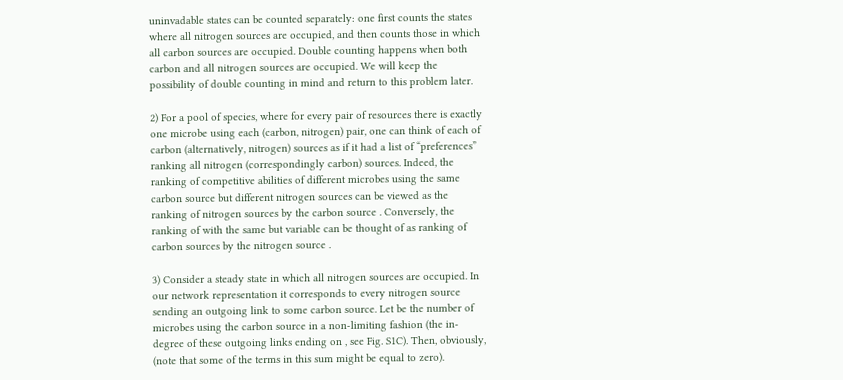uninvadable states can be counted separately: one first counts the states where all nitrogen sources are occupied, and then counts those in which all carbon sources are occupied. Double counting happens when both carbon and all nitrogen sources are occupied. We will keep the possibility of double counting in mind and return to this problem later.

2) For a pool of species, where for every pair of resources there is exactly one microbe using each (carbon, nitrogen) pair, one can think of each of carbon (alternatively, nitrogen) sources as if it had a list of “preferences” ranking all nitrogen (correspondingly carbon) sources. Indeed, the ranking of competitive abilities of different microbes using the same carbon source but different nitrogen sources can be viewed as the ranking of nitrogen sources by the carbon source . Conversely, the ranking of with the same but variable can be thought of as ranking of carbon sources by the nitrogen source .

3) Consider a steady state in which all nitrogen sources are occupied. In our network representation it corresponds to every nitrogen source sending an outgoing link to some carbon source. Let be the number of microbes using the carbon source in a non-limiting fashion (the in-degree of these outgoing links ending on , see Fig. S1C). Then, obviously, (note that some of the terms in this sum might be equal to zero).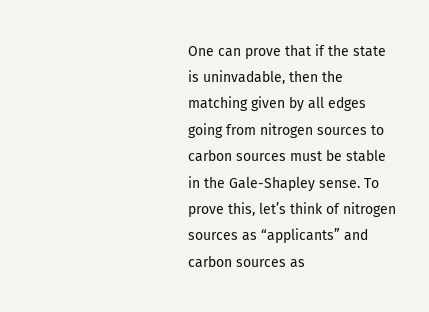One can prove that if the state is uninvadable, then the matching given by all edges going from nitrogen sources to carbon sources must be stable in the Gale-Shapley sense. To prove this, let’s think of nitrogen sources as “applicants” and carbon sources as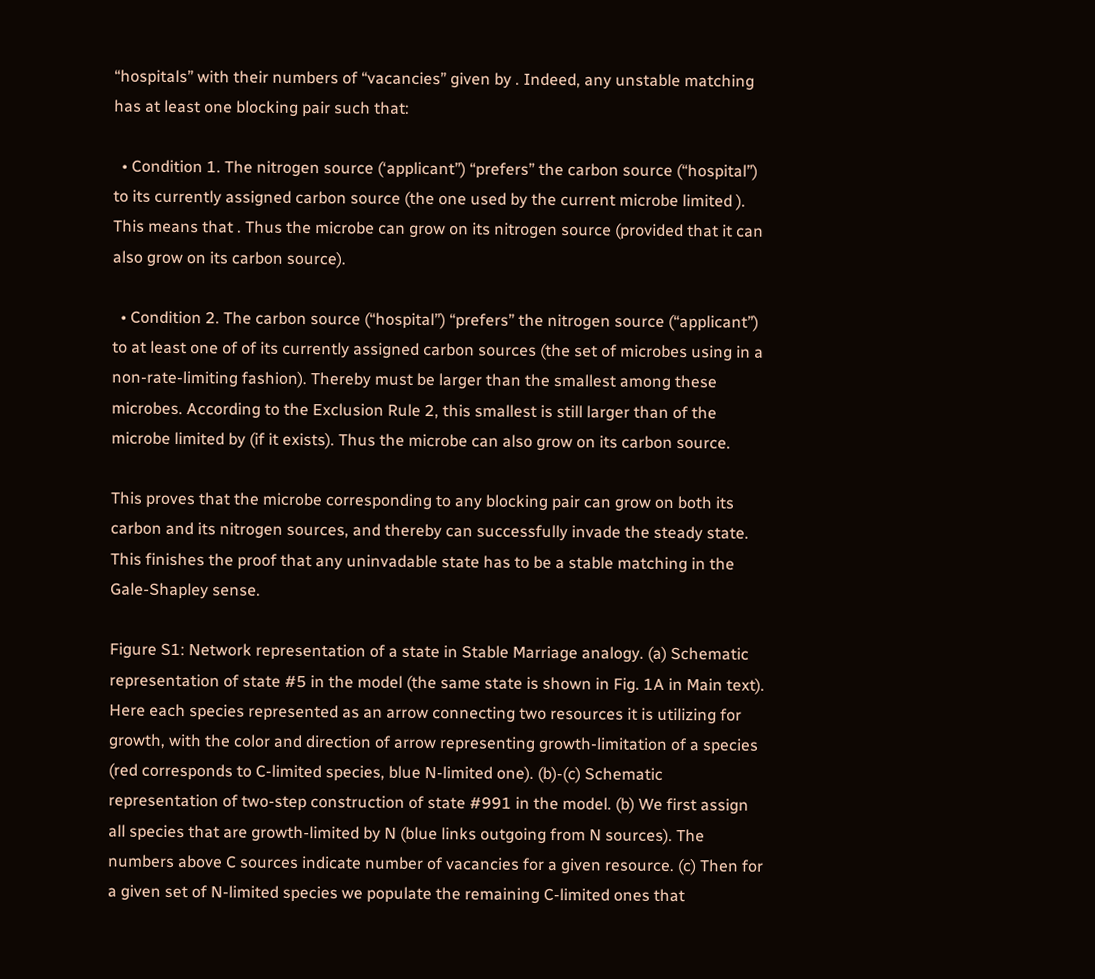“hospitals” with their numbers of “vacancies” given by . Indeed, any unstable matching has at least one blocking pair such that:

  • Condition 1. The nitrogen source (‘applicant”) “prefers” the carbon source (“hospital”) to its currently assigned carbon source (the one used by the current microbe limited ). This means that . Thus the microbe can grow on its nitrogen source (provided that it can also grow on its carbon source).

  • Condition 2. The carbon source (“hospital”) “prefers” the nitrogen source (“applicant”) to at least one of of its currently assigned carbon sources (the set of microbes using in a non-rate-limiting fashion). Thereby must be larger than the smallest among these microbes. According to the Exclusion Rule 2, this smallest is still larger than of the microbe limited by (if it exists). Thus the microbe can also grow on its carbon source.

This proves that the microbe corresponding to any blocking pair can grow on both its carbon and its nitrogen sources, and thereby can successfully invade the steady state. This finishes the proof that any uninvadable state has to be a stable matching in the Gale-Shapley sense.

Figure S1: Network representation of a state in Stable Marriage analogy. (a) Schematic representation of state #5 in the model (the same state is shown in Fig. 1A in Main text). Here each species represented as an arrow connecting two resources it is utilizing for growth, with the color and direction of arrow representing growth-limitation of a species (red corresponds to C-limited species, blue N-limited one). (b)-(c) Schematic representation of two-step construction of state #991 in the model. (b) We first assign all species that are growth-limited by N (blue links outgoing from N sources). The numbers above C sources indicate number of vacancies for a given resource. (c) Then for a given set of N-limited species we populate the remaining C-limited ones that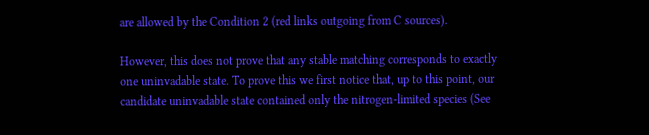are allowed by the Condition 2 (red links outgoing from C sources).

However, this does not prove that any stable matching corresponds to exactly one uninvadable state. To prove this we first notice that, up to this point, our candidate uninvadable state contained only the nitrogen-limited species (See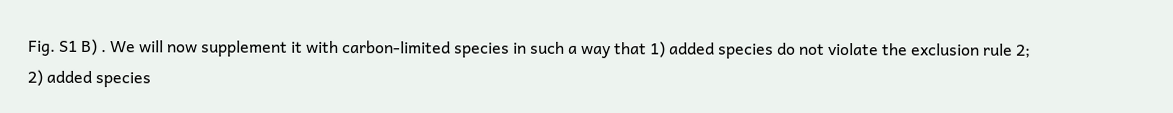Fig. S1 B) . We will now supplement it with carbon-limited species in such a way that 1) added species do not violate the exclusion rule 2; 2) added species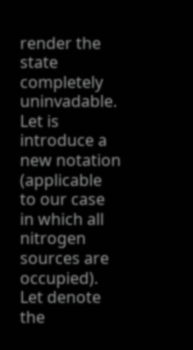render the state completely uninvadable. Let is introduce a new notation (applicable to our case in which all nitrogen sources are occupied). Let denote the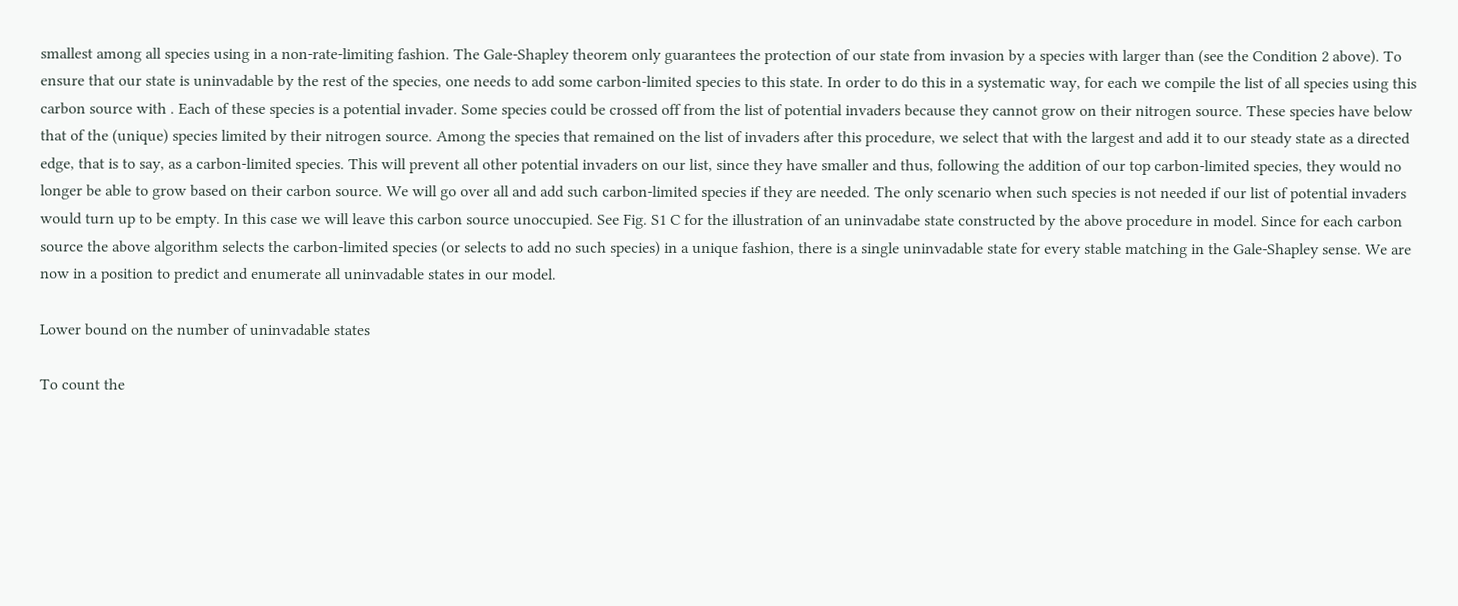smallest among all species using in a non-rate-limiting fashion. The Gale-Shapley theorem only guarantees the protection of our state from invasion by a species with larger than (see the Condition 2 above). To ensure that our state is uninvadable by the rest of the species, one needs to add some carbon-limited species to this state. In order to do this in a systematic way, for each we compile the list of all species using this carbon source with . Each of these species is a potential invader. Some species could be crossed off from the list of potential invaders because they cannot grow on their nitrogen source. These species have below that of the (unique) species limited by their nitrogen source. Among the species that remained on the list of invaders after this procedure, we select that with the largest and add it to our steady state as a directed edge, that is to say, as a carbon-limited species. This will prevent all other potential invaders on our list, since they have smaller and thus, following the addition of our top carbon-limited species, they would no longer be able to grow based on their carbon source. We will go over all and add such carbon-limited species if they are needed. The only scenario when such species is not needed if our list of potential invaders would turn up to be empty. In this case we will leave this carbon source unoccupied. See Fig. S1 C for the illustration of an uninvadabe state constructed by the above procedure in model. Since for each carbon source the above algorithm selects the carbon-limited species (or selects to add no such species) in a unique fashion, there is a single uninvadable state for every stable matching in the Gale-Shapley sense. We are now in a position to predict and enumerate all uninvadable states in our model.

Lower bound on the number of uninvadable states

To count the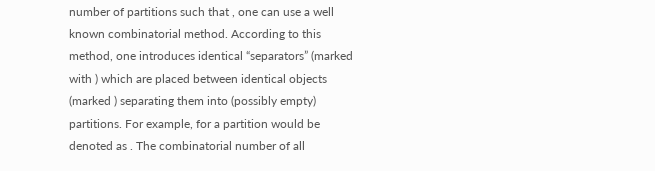number of partitions such that , one can use a well known combinatorial method. According to this method, one introduces identical “separators” (marked with ) which are placed between identical objects (marked ) separating them into (possibly empty) partitions. For example, for a partition would be denoted as . The combinatorial number of all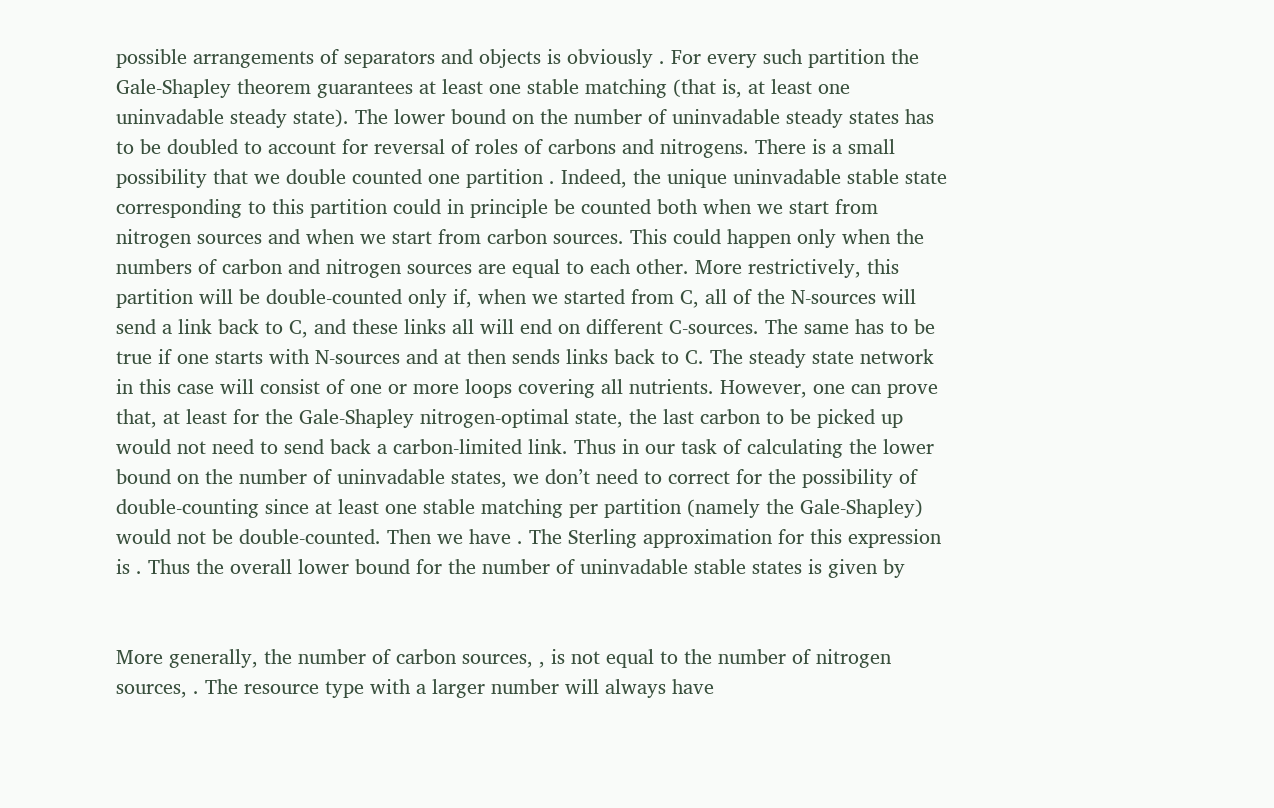possible arrangements of separators and objects is obviously . For every such partition the Gale-Shapley theorem guarantees at least one stable matching (that is, at least one uninvadable steady state). The lower bound on the number of uninvadable steady states has to be doubled to account for reversal of roles of carbons and nitrogens. There is a small possibility that we double counted one partition . Indeed, the unique uninvadable stable state corresponding to this partition could in principle be counted both when we start from nitrogen sources and when we start from carbon sources. This could happen only when the numbers of carbon and nitrogen sources are equal to each other. More restrictively, this partition will be double-counted only if, when we started from C, all of the N-sources will send a link back to C, and these links all will end on different C-sources. The same has to be true if one starts with N-sources and at then sends links back to C. The steady state network in this case will consist of one or more loops covering all nutrients. However, one can prove that, at least for the Gale-Shapley nitrogen-optimal state, the last carbon to be picked up would not need to send back a carbon-limited link. Thus in our task of calculating the lower bound on the number of uninvadable states, we don’t need to correct for the possibility of double-counting since at least one stable matching per partition (namely the Gale-Shapley) would not be double-counted. Then we have . The Sterling approximation for this expression is . Thus the overall lower bound for the number of uninvadable stable states is given by


More generally, the number of carbon sources, , is not equal to the number of nitrogen sources, . The resource type with a larger number will always have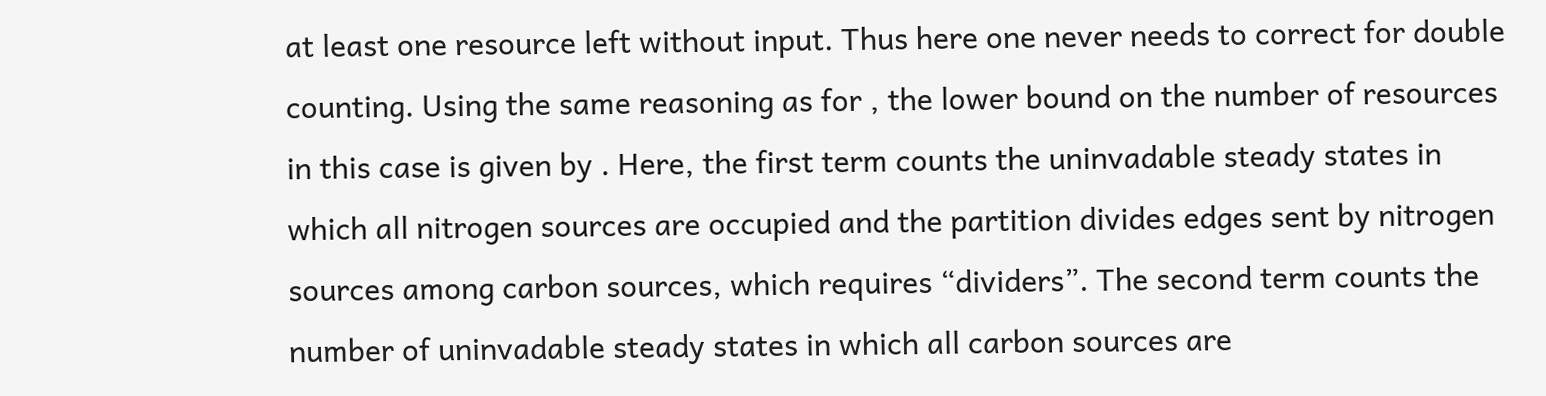at least one resource left without input. Thus here one never needs to correct for double counting. Using the same reasoning as for , the lower bound on the number of resources in this case is given by . Here, the first term counts the uninvadable steady states in which all nitrogen sources are occupied and the partition divides edges sent by nitrogen sources among carbon sources, which requires “dividers”. The second term counts the number of uninvadable steady states in which all carbon sources are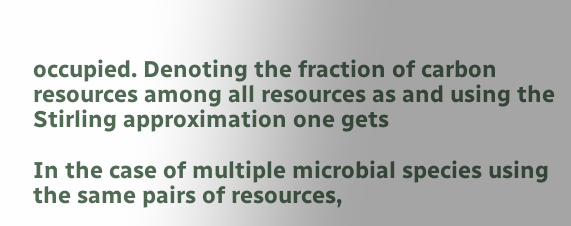occupied. Denoting the fraction of carbon resources among all resources as and using the Stirling approximation one gets

In the case of multiple microbial species using the same pairs of resources,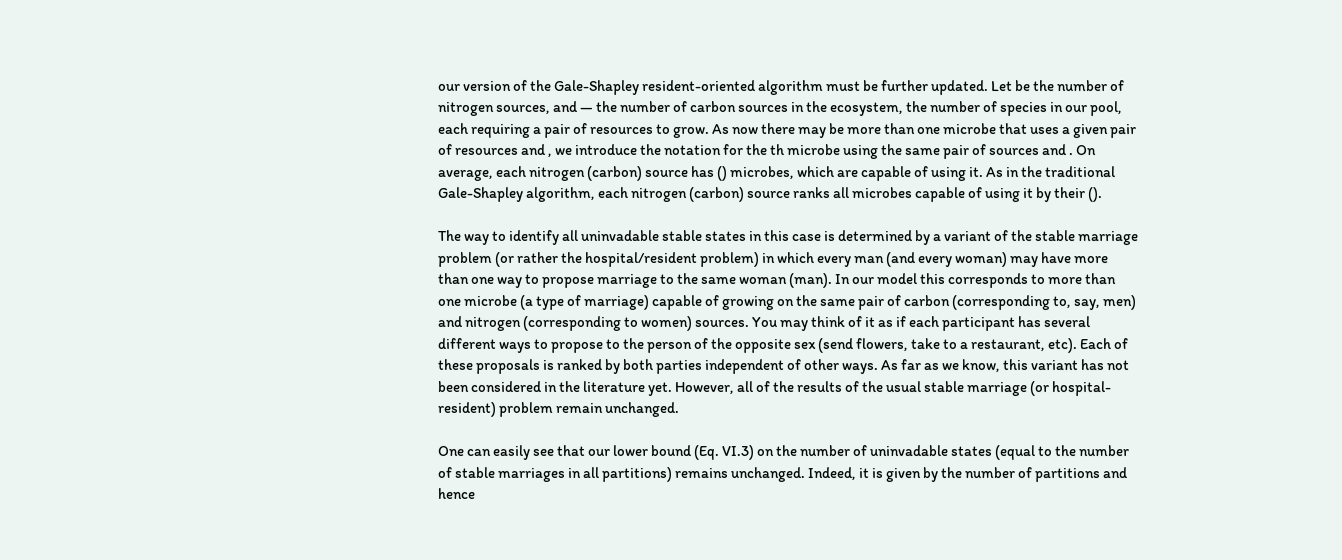our version of the Gale-Shapley resident-oriented algorithm must be further updated. Let be the number of nitrogen sources, and — the number of carbon sources in the ecosystem, the number of species in our pool, each requiring a pair of resources to grow. As now there may be more than one microbe that uses a given pair of resources and , we introduce the notation for the th microbe using the same pair of sources and . On average, each nitrogen (carbon) source has () microbes, which are capable of using it. As in the traditional Gale-Shapley algorithm, each nitrogen (carbon) source ranks all microbes capable of using it by their ().

The way to identify all uninvadable stable states in this case is determined by a variant of the stable marriage problem (or rather the hospital/resident problem) in which every man (and every woman) may have more than one way to propose marriage to the same woman (man). In our model this corresponds to more than one microbe (a type of marriage) capable of growing on the same pair of carbon (corresponding to, say, men) and nitrogen (corresponding to women) sources. You may think of it as if each participant has several different ways to propose to the person of the opposite sex (send flowers, take to a restaurant, etc). Each of these proposals is ranked by both parties independent of other ways. As far as we know, this variant has not been considered in the literature yet. However, all of the results of the usual stable marriage (or hospital-resident) problem remain unchanged.

One can easily see that our lower bound (Eq. VI.3) on the number of uninvadable states (equal to the number of stable marriages in all partitions) remains unchanged. Indeed, it is given by the number of partitions and hence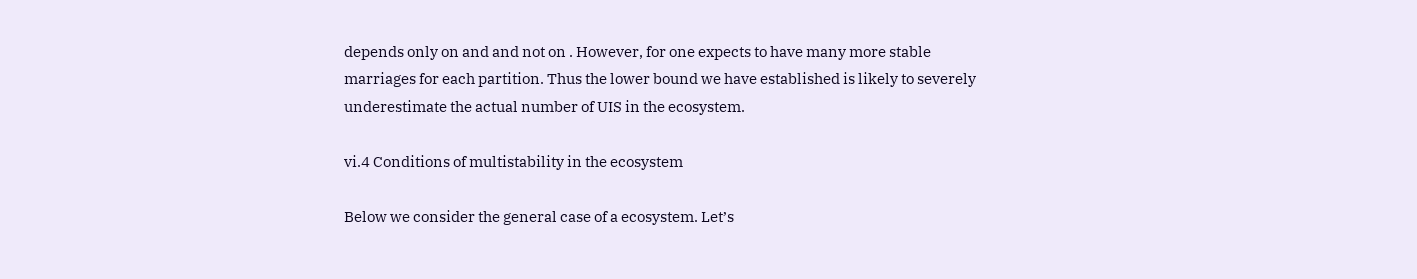depends only on and and not on . However, for one expects to have many more stable marriages for each partition. Thus the lower bound we have established is likely to severely underestimate the actual number of UIS in the ecosystem.

vi.4 Conditions of multistability in the ecosystem

Below we consider the general case of a ecosystem. Let’s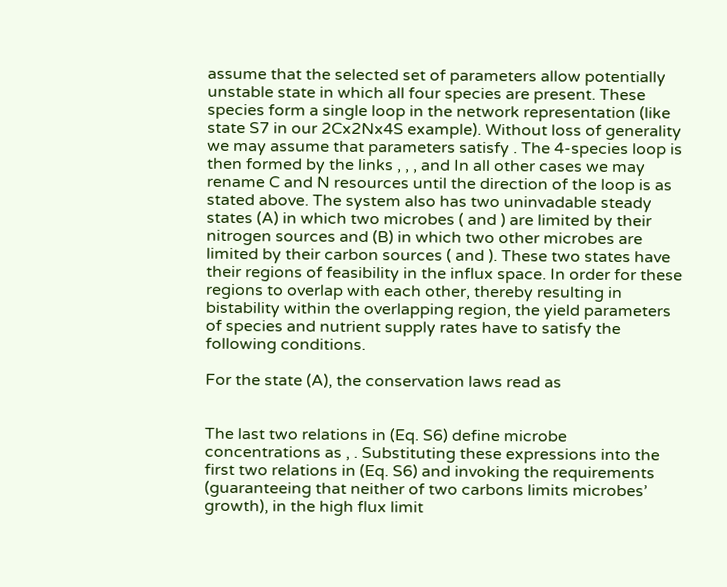assume that the selected set of parameters allow potentially unstable state in which all four species are present. These species form a single loop in the network representation (like state S7 in our 2Cx2Nx4S example). Without loss of generality we may assume that parameters satisfy . The 4-species loop is then formed by the links , , , and In all other cases we may rename C and N resources until the direction of the loop is as stated above. The system also has two uninvadable steady states (A) in which two microbes ( and ) are limited by their nitrogen sources and (B) in which two other microbes are limited by their carbon sources ( and ). These two states have their regions of feasibility in the influx space. In order for these regions to overlap with each other, thereby resulting in bistability within the overlapping region, the yield parameters of species and nutrient supply rates have to satisfy the following conditions.

For the state (A), the conservation laws read as


The last two relations in (Eq. S6) define microbe concentrations as , . Substituting these expressions into the first two relations in (Eq. S6) and invoking the requirements (guaranteeing that neither of two carbons limits microbes’ growth), in the high flux limit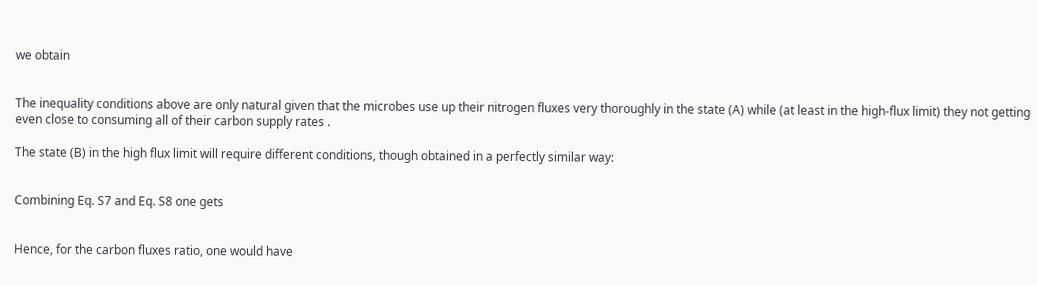we obtain


The inequality conditions above are only natural given that the microbes use up their nitrogen fluxes very thoroughly in the state (A) while (at least in the high-flux limit) they not getting even close to consuming all of their carbon supply rates .

The state (B) in the high flux limit will require different conditions, though obtained in a perfectly similar way:


Combining Eq. S7 and Eq. S8 one gets


Hence, for the carbon fluxes ratio, one would have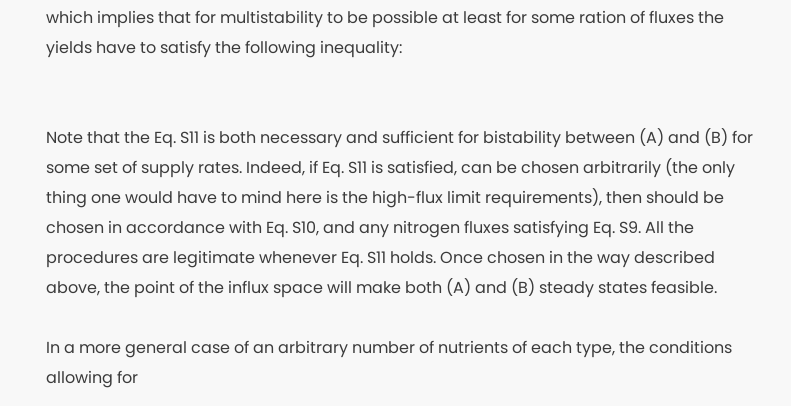which implies that for multistability to be possible at least for some ration of fluxes the yields have to satisfy the following inequality:


Note that the Eq. S11 is both necessary and sufficient for bistability between (A) and (B) for some set of supply rates. Indeed, if Eq. S11 is satisfied, can be chosen arbitrarily (the only thing one would have to mind here is the high-flux limit requirements), then should be chosen in accordance with Eq. S10, and any nitrogen fluxes satisfying Eq. S9. All the procedures are legitimate whenever Eq. S11 holds. Once chosen in the way described above, the point of the influx space will make both (A) and (B) steady states feasible.

In a more general case of an arbitrary number of nutrients of each type, the conditions allowing for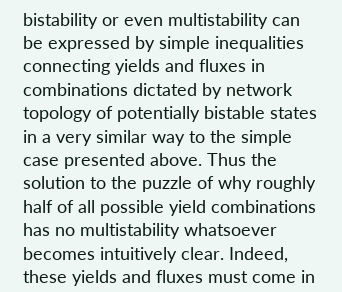bistability or even multistability can be expressed by simple inequalities connecting yields and fluxes in combinations dictated by network topology of potentially bistable states in a very similar way to the simple case presented above. Thus the solution to the puzzle of why roughly half of all possible yield combinations has no multistability whatsoever becomes intuitively clear. Indeed, these yields and fluxes must come in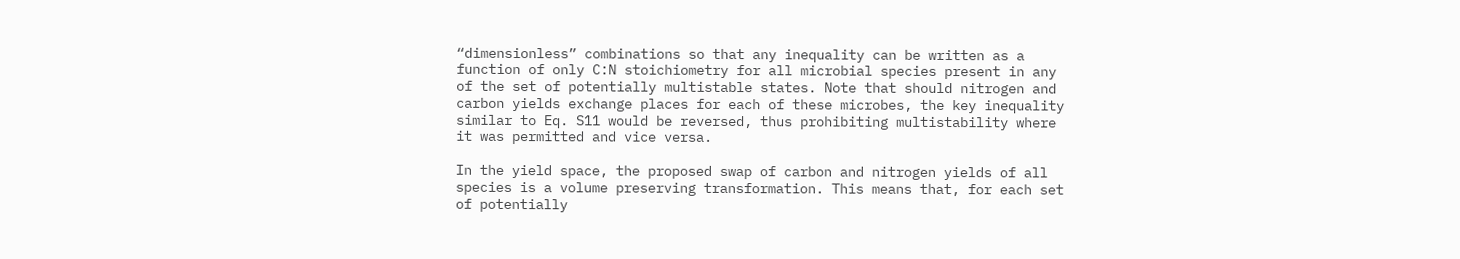“dimensionless” combinations so that any inequality can be written as a function of only C:N stoichiometry for all microbial species present in any of the set of potentially multistable states. Note that should nitrogen and carbon yields exchange places for each of these microbes, the key inequality similar to Eq. S11 would be reversed, thus prohibiting multistability where it was permitted and vice versa.

In the yield space, the proposed swap of carbon and nitrogen yields of all species is a volume preserving transformation. This means that, for each set of potentially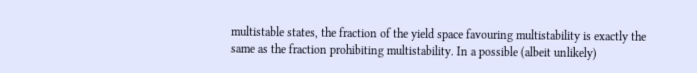multistable states, the fraction of the yield space favouring multistability is exactly the same as the fraction prohibiting multistability. In a possible (albeit unlikely)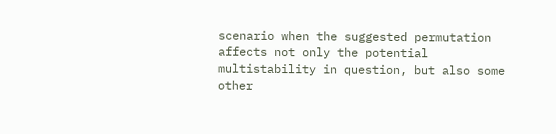scenario when the suggested permutation affects not only the potential multistability in question, but also some other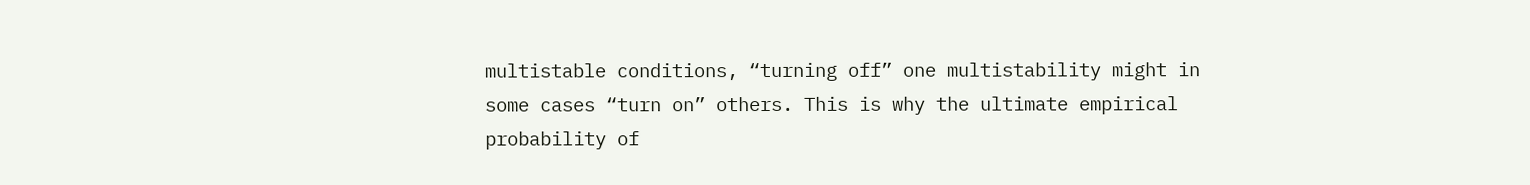multistable conditions, “turning off” one multistability might in some cases “turn on” others. This is why the ultimate empirical probability of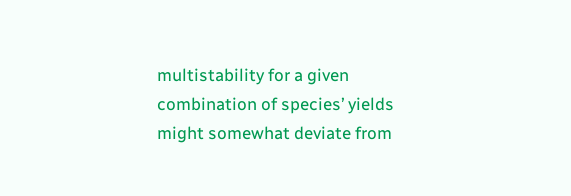multistability for a given combination of species’ yields might somewhat deviate from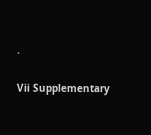.

Vii Supplementary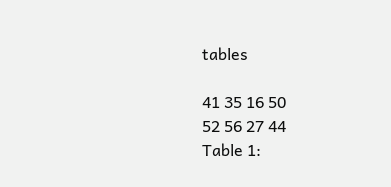tables

41 35 16 50
52 56 27 44
Table 1: